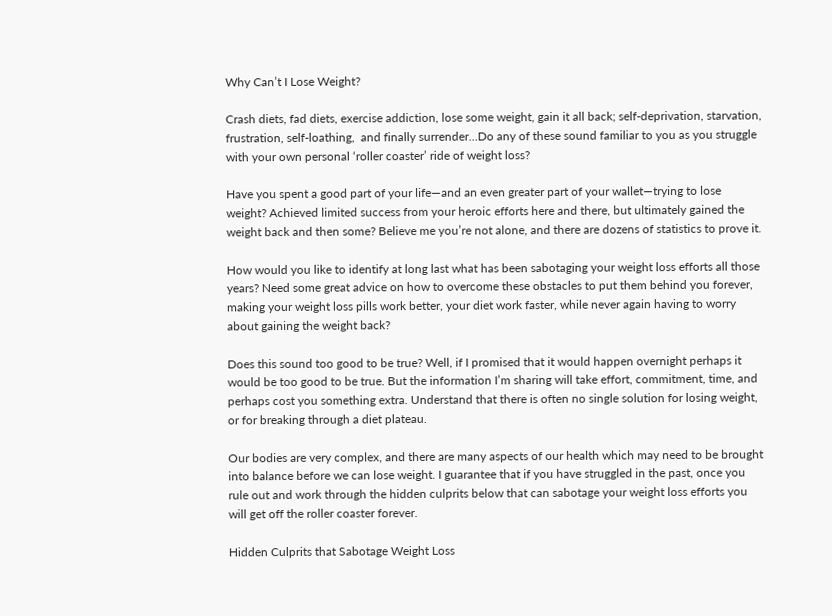Why Can’t I Lose Weight?

Crash diets, fad diets, exercise addiction, lose some weight, gain it all back; self-deprivation, starvation, frustration, self-loathing,  and finally surrender…Do any of these sound familiar to you as you struggle with your own personal ‘roller coaster’ ride of weight loss?

Have you spent a good part of your life—and an even greater part of your wallet—trying to lose weight? Achieved limited success from your heroic efforts here and there, but ultimately gained the weight back and then some? Believe me you’re not alone, and there are dozens of statistics to prove it.

How would you like to identify at long last what has been sabotaging your weight loss efforts all those years? Need some great advice on how to overcome these obstacles to put them behind you forever, making your weight loss pills work better, your diet work faster, while never again having to worry about gaining the weight back?

Does this sound too good to be true? Well, if I promised that it would happen overnight perhaps it would be too good to be true. But the information I’m sharing will take effort, commitment, time, and perhaps cost you something extra. Understand that there is often no single solution for losing weight, or for breaking through a diet plateau.

Our bodies are very complex, and there are many aspects of our health which may need to be brought into balance before we can lose weight. I guarantee that if you have struggled in the past, once you rule out and work through the hidden culprits below that can sabotage your weight loss efforts you will get off the roller coaster forever.

Hidden Culprits that Sabotage Weight Loss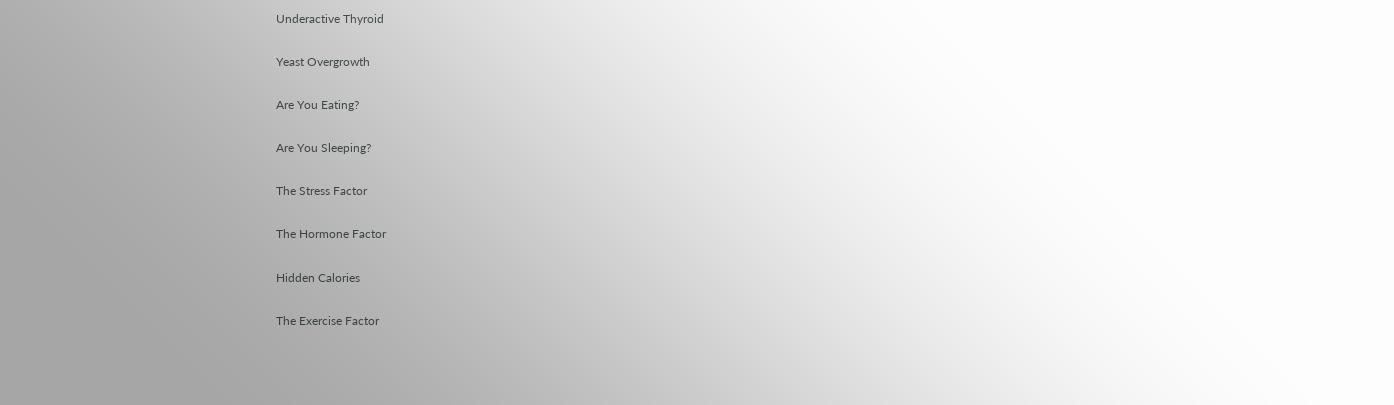Underactive Thyroid

Yeast Overgrowth

Are You Eating?

Are You Sleeping?

The Stress Factor

The Hormone Factor

Hidden Calories

The Exercise Factor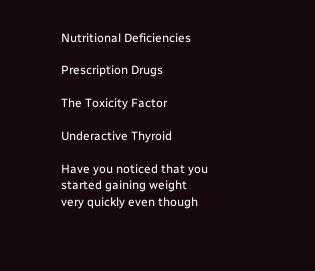Nutritional Deficiencies

Prescription Drugs

The Toxicity Factor

Underactive Thyroid

Have you noticed that you started gaining weight very quickly even though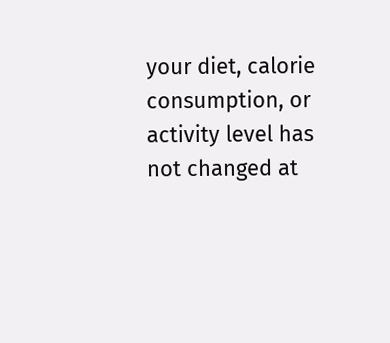your diet, calorie consumption, or activity level has not changed at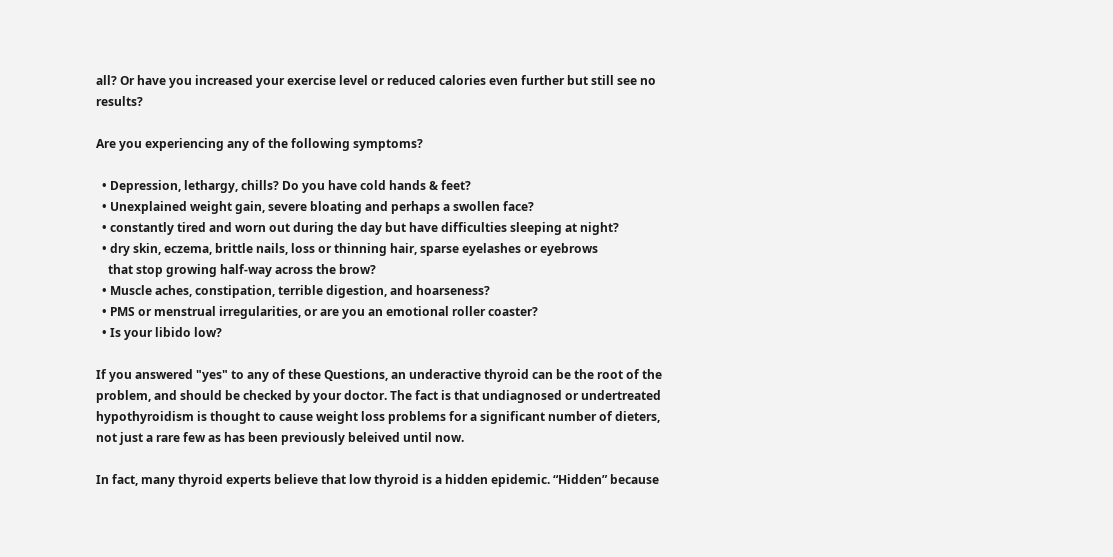all? Or have you increased your exercise level or reduced calories even further but still see no results?

Are you experiencing any of the following symptoms?

  • Depression, lethargy, chills? Do you have cold hands & feet?
  • Unexplained weight gain, severe bloating and perhaps a swollen face?
  • constantly tired and worn out during the day but have difficulties sleeping at night?
  • dry skin, eczema, brittle nails, loss or thinning hair, sparse eyelashes or eyebrows
    that stop growing half-way across the brow?
  • Muscle aches, constipation, terrible digestion, and hoarseness?
  • PMS or menstrual irregularities, or are you an emotional roller coaster?
  • Is your libido low?

If you answered "yes" to any of these Questions, an underactive thyroid can be the root of the problem, and should be checked by your doctor. The fact is that undiagnosed or undertreated hypothyroidism is thought to cause weight loss problems for a significant number of dieters, not just a rare few as has been previously beleived until now.

In fact, many thyroid experts believe that low thyroid is a hidden epidemic. “Hidden” because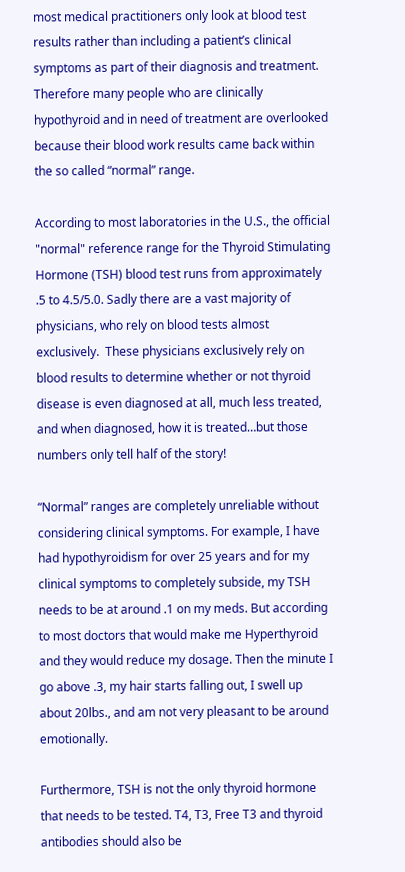most medical practitioners only look at blood test results rather than including a patient’s clinical symptoms as part of their diagnosis and treatment. Therefore many people who are clinically hypothyroid and in need of treatment are overlooked because their blood work results came back within the so called “normal” range.

According to most laboratories in the U.S., the official "normal" reference range for the Thyroid Stimulating Hormone (TSH) blood test runs from approximately .5 to 4.5/5.0. Sadly there are a vast majority of physicians, who rely on blood tests almost exclusively.  These physicians exclusively rely on blood results to determine whether or not thyroid disease is even diagnosed at all, much less treated, and when diagnosed, how it is treated…but those numbers only tell half of the story!

“Normal” ranges are completely unreliable without considering clinical symptoms. For example, I have had hypothyroidism for over 25 years and for my clinical symptoms to completely subside, my TSH needs to be at around .1 on my meds. But according to most doctors that would make me Hyperthyroid and they would reduce my dosage. Then the minute I go above .3, my hair starts falling out, I swell up about 20lbs., and am not very pleasant to be around emotionally.

Furthermore, TSH is not the only thyroid hormone that needs to be tested. T4, T3, Free T3 and thyroid antibodies should also be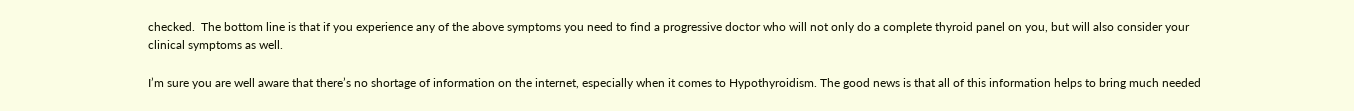checked.  The bottom line is that if you experience any of the above symptoms you need to find a progressive doctor who will not only do a complete thyroid panel on you, but will also consider your clinical symptoms as well.

I’m sure you are well aware that there’s no shortage of information on the internet, especially when it comes to Hypothyroidism. The good news is that all of this information helps to bring much needed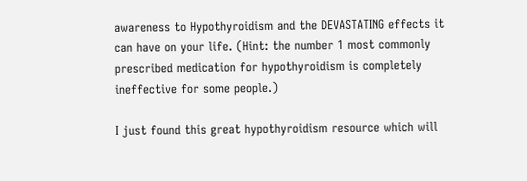awareness to Hypothyroidism and the DEVASTATING effects it can have on your life. (Hint: the number 1 most commonly prescribed medication for hypothyroidism is completely ineffective for some people.)

I just found this great hypothyroidism resource which will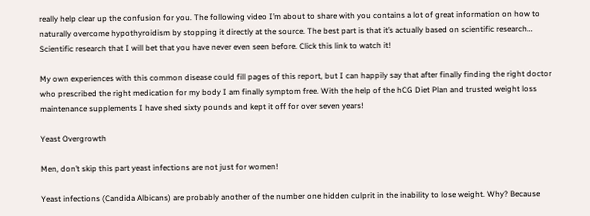really help clear up the confusion for you. The following video I’m about to share with you contains a lot of great information on how to naturally overcome hypothyroidism by stopping it directly at the source. The best part is that it’s actually based on scientific research… Scientific research that I will bet that you have never even seen before. Click this link to watch it!

My own experiences with this common disease could fill pages of this report, but I can happily say that after finally finding the right doctor who prescribed the right medication for my body I am finally symptom free. With the help of the hCG Diet Plan and trusted weight loss maintenance supplements I have shed sixty pounds and kept it off for over seven years!

Yeast Overgrowth

Men, don’t skip this part yeast infections are not just for women!

Yeast infections (Candida Albicans) are probably another of the number one hidden culprit in the inability to lose weight. Why? Because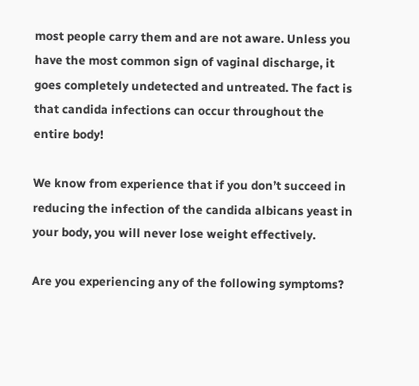most people carry them and are not aware. Unless you have the most common sign of vaginal discharge, it goes completely undetected and untreated. The fact is that candida infections can occur throughout the entire body!

We know from experience that if you don’t succeed in reducing the infection of the candida albicans yeast in your body, you will never lose weight effectively.

Are you experiencing any of the following symptoms?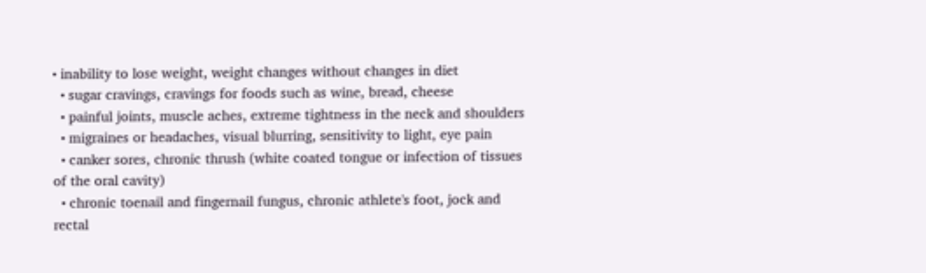• inability to lose weight, weight changes without changes in diet
  • sugar cravings, cravings for foods such as wine, bread, cheese
  • painful joints, muscle aches, extreme tightness in the neck and shoulders
  • migraines or headaches, visual blurring, sensitivity to light, eye pain
  • canker sores, chronic thrush (white coated tongue or infection of tissues of the oral cavity)
  • chronic toenail and fingernail fungus, chronic athlete's foot, jock and rectal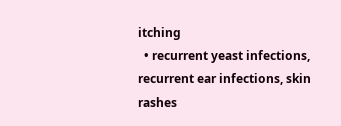itching
  • recurrent yeast infections, recurrent ear infections, skin rashes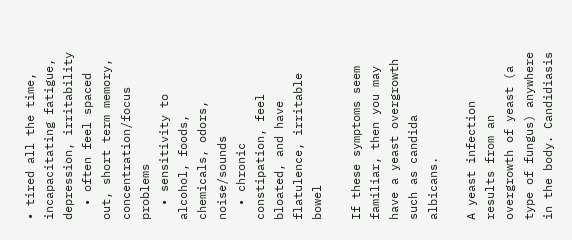• tired all the time, incapacitating fatigue, depression, irritability
  • often feel spaced out, short term memory, concentration/focus problems
  • sensitivity to alcohol, foods, chemicals, odors, noise/sounds
  • chronic constipation, feel bloated, and have flatulence, irritable bowel

If these symptoms seem familiar, then you may have a yeast overgrowth such as candida albicans.

A yeast infection results from an overgrowth of yeast (a type of fungus) anywhere in the body. Candidiasis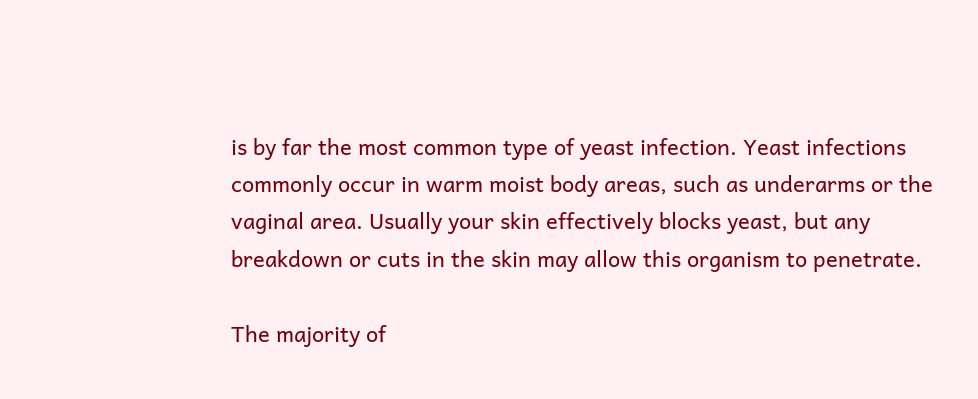is by far the most common type of yeast infection. Yeast infections commonly occur in warm moist body areas, such as underarms or the vaginal area. Usually your skin effectively blocks yeast, but any breakdown or cuts in the skin may allow this organism to penetrate.

The majority of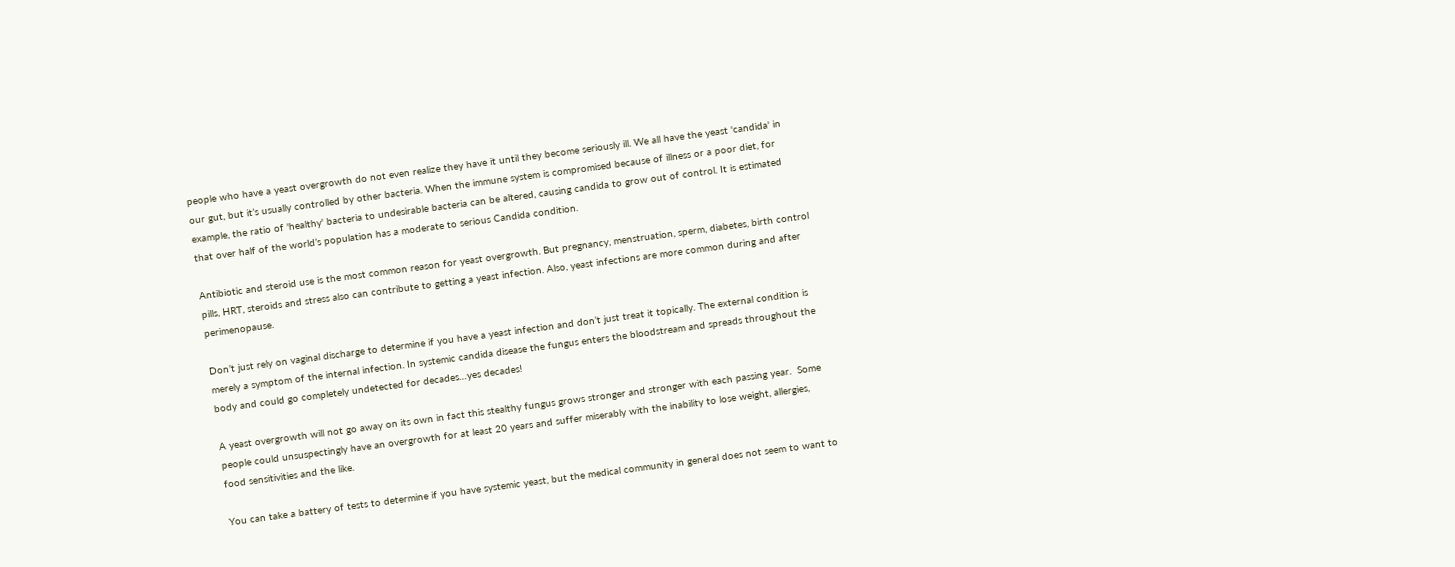people who have a yeast overgrowth do not even realize they have it until they become seriously ill. We all have the yeast 'candida' in our gut, but it’s usually controlled by other bacteria. When the immune system is compromised because of illness or a poor diet, for example, the ratio of 'healthy' bacteria to undesirable bacteria can be altered, causing candida to grow out of control. It is estimated that over half of the world’s population has a moderate to serious Candida condition.

Antibiotic and steroid use is the most common reason for yeast overgrowth. But pregnancy, menstruation, sperm, diabetes, birth control pills, HRT, steroids and stress also can contribute to getting a yeast infection. Also, yeast infections are more common during and after perimenopause.

Don’t just rely on vaginal discharge to determine if you have a yeast infection and don’t just treat it topically. The external condition is merely a symptom of the internal infection. In systemic candida disease the fungus enters the bloodstream and spreads throughout the body and could go completely undetected for decades…yes decades!

A yeast overgrowth will not go away on its own in fact this stealthy fungus grows stronger and stronger with each passing year.  Some people could unsuspectingly have an overgrowth for at least 20 years and suffer miserably with the inability to lose weight, allergies, food sensitivities and the like.

You can take a battery of tests to determine if you have systemic yeast, but the medical community in general does not seem to want to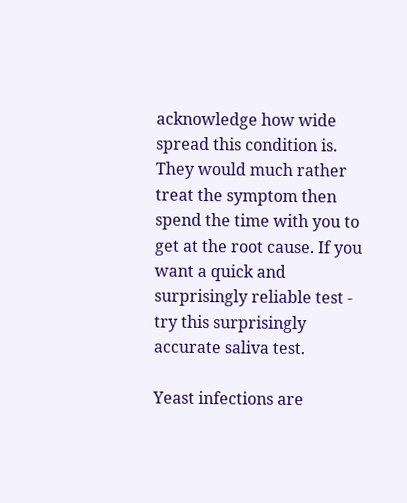acknowledge how wide spread this condition is. They would much rather treat the symptom then spend the time with you to get at the root cause. If you want a quick and surprisingly reliable test - try this surprisingly accurate saliva test.

Yeast infections are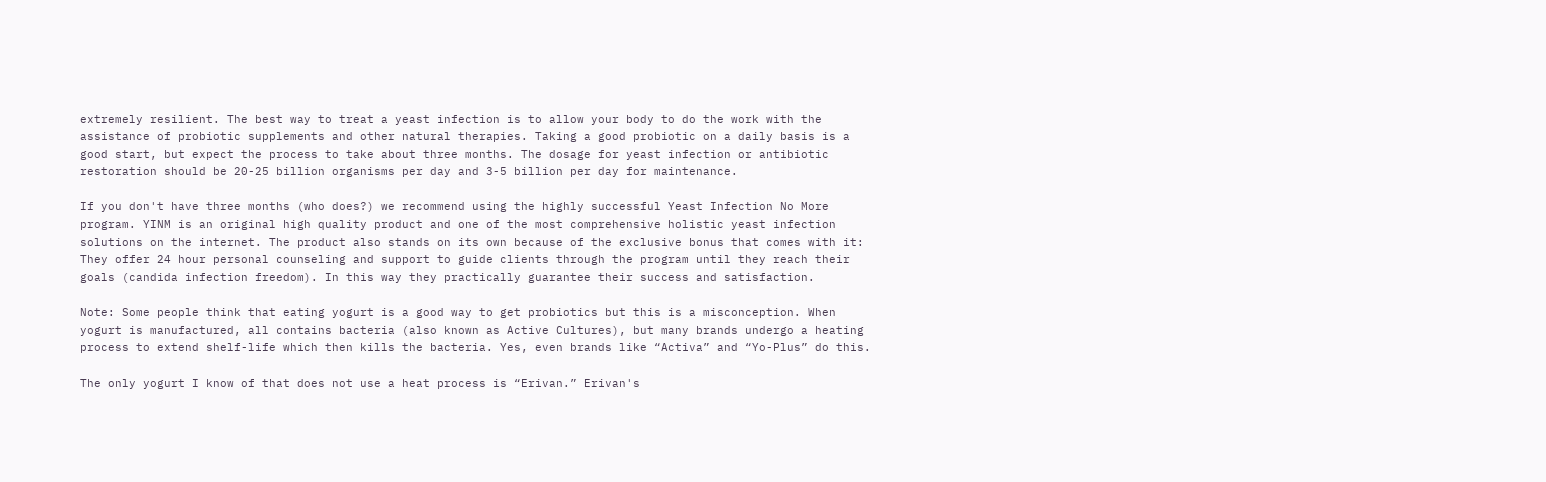extremely resilient. The best way to treat a yeast infection is to allow your body to do the work with the assistance of probiotic supplements and other natural therapies. Taking a good probiotic on a daily basis is a good start, but expect the process to take about three months. The dosage for yeast infection or antibiotic restoration should be 20-25 billion organisms per day and 3-5 billion per day for maintenance.

If you don't have three months (who does?) we recommend using the highly successful Yeast Infection No More program. YINM is an original high quality product and one of the most comprehensive holistic yeast infection solutions on the internet. The product also stands on its own because of the exclusive bonus that comes with it: They offer 24 hour personal counseling and support to guide clients through the program until they reach their goals (candida infection freedom). In this way they practically guarantee their success and satisfaction.

Note: Some people think that eating yogurt is a good way to get probiotics but this is a misconception. When yogurt is manufactured, all contains bacteria (also known as Active Cultures), but many brands undergo a heating process to extend shelf-life which then kills the bacteria. Yes, even brands like “Activa” and “Yo-Plus” do this.

The only yogurt I know of that does not use a heat process is “Erivan.” Erivan's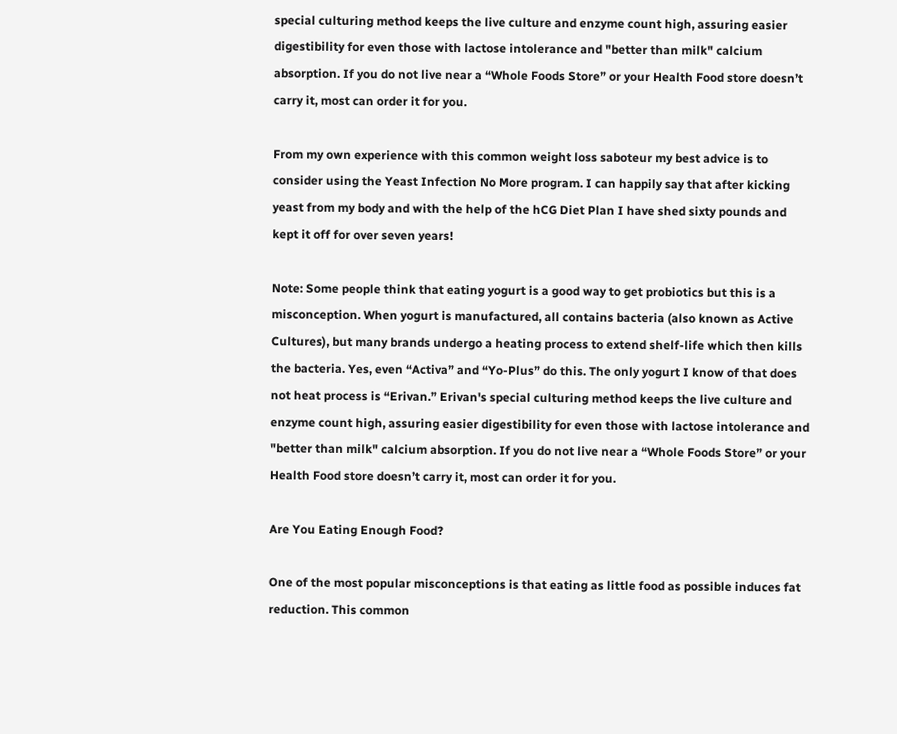special culturing method keeps the live culture and enzyme count high, assuring easier digestibility for even those with lactose intolerance and "better than milk" calcium absorption. If you do not live near a “Whole Foods Store” or your Health Food store doesn’t carry it, most can order it for you.

From my own experience with this common weight loss saboteur my best advice is to consider using the Yeast Infection No More program. I can happily say that after kicking yeast from my body and with the help of the hCG Diet Plan I have shed sixty pounds and kept it off for over seven years!

Note: Some people think that eating yogurt is a good way to get probiotics but this is a misconception. When yogurt is manufactured, all contains bacteria (also known as Active Cultures), but many brands undergo a heating process to extend shelf-life which then kills the bacteria. Yes, even “Activa” and “Yo-Plus” do this. The only yogurt I know of that does not heat process is “Erivan.” Erivan's special culturing method keeps the live culture and enzyme count high, assuring easier digestibility for even those with lactose intolerance and "better than milk" calcium absorption. If you do not live near a “Whole Foods Store” or your Health Food store doesn’t carry it, most can order it for you.

Are You Eating Enough Food?

One of the most popular misconceptions is that eating as little food as possible induces fat reduction. This common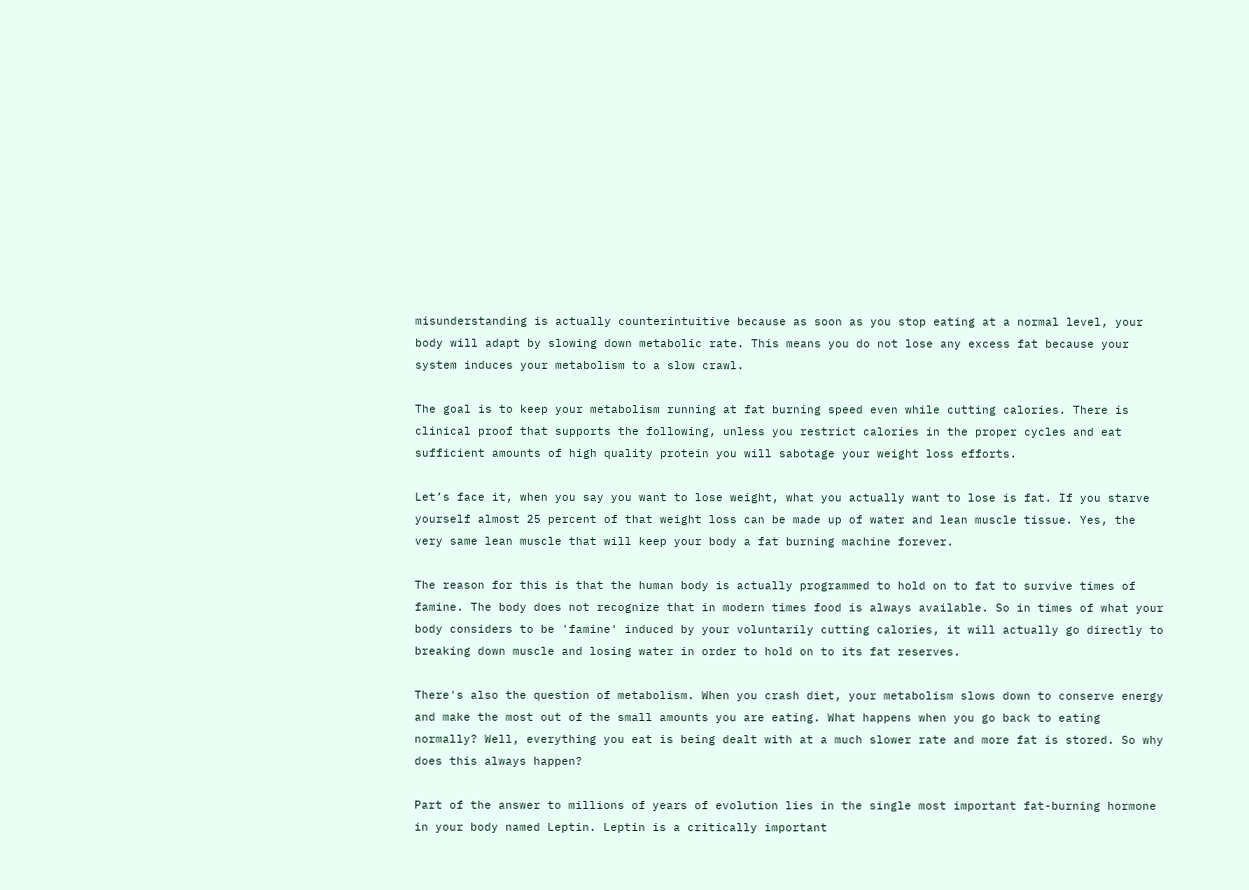misunderstanding is actually counterintuitive because as soon as you stop eating at a normal level, your body will adapt by slowing down metabolic rate. This means you do not lose any excess fat because your system induces your metabolism to a slow crawl.

The goal is to keep your metabolism running at fat burning speed even while cutting calories. There is clinical proof that supports the following, unless you restrict calories in the proper cycles and eat sufficient amounts of high quality protein you will sabotage your weight loss efforts.

Let’s face it, when you say you want to lose weight, what you actually want to lose is fat. If you starve yourself almost 25 percent of that weight loss can be made up of water and lean muscle tissue. Yes, the very same lean muscle that will keep your body a fat burning machine forever.

The reason for this is that the human body is actually programmed to hold on to fat to survive times of famine. The body does not recognize that in modern times food is always available. So in times of what your body considers to be 'famine' induced by your voluntarily cutting calories, it will actually go directly to breaking down muscle and losing water in order to hold on to its fat reserves.

There's also the question of metabolism. When you crash diet, your metabolism slows down to conserve energy and make the most out of the small amounts you are eating. What happens when you go back to eating normally? Well, everything you eat is being dealt with at a much slower rate and more fat is stored. So why does this always happen?

Part of the answer to millions of years of evolution lies in the single most important fat-burning hormone in your body named Leptin. Leptin is a critically important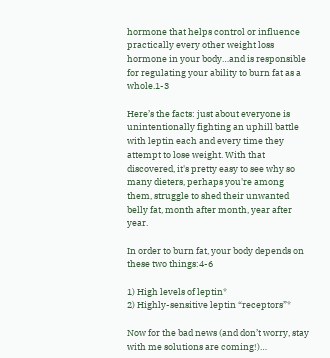hormone that helps control or influence practically every other weight loss hormone in your body…and is responsible for regulating your ability to burn fat as a whole.1-3

Here’s the facts: just about everyone is unintentionally fighting an uphill battle with leptin each and every time they attempt to lose weight. With that discovered, it's pretty easy to see why so many dieters, perhaps you're among them, struggle to shed their unwanted belly fat, month after month, year after year.

In order to burn fat, your body depends on these two things:4-6

1) High levels of leptin*
2) Highly-sensitive leptin “receptors”*

Now for the bad news (and don’t worry, stay with me solutions are coming!)…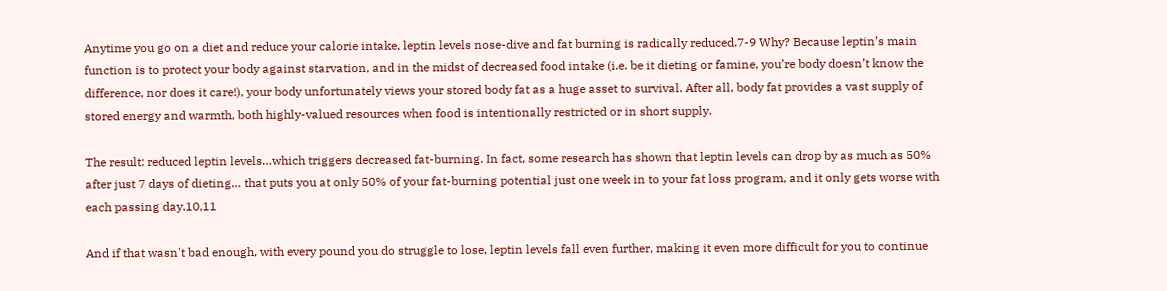Anytime you go on a diet and reduce your calorie intake, leptin levels nose-dive and fat burning is radically reduced.7-9 Why? Because leptin’s main function is to protect your body against starvation, and in the midst of decreased food intake (i.e. be it dieting or famine, you’re body doesn’t know the difference, nor does it care!), your body unfortunately views your stored body fat as a huge asset to survival. After all, body fat provides a vast supply of stored energy and warmth, both highly-valued resources when food is intentionally restricted or in short supply.

The result: reduced leptin levels…which triggers decreased fat-burning. In fact, some research has shown that leptin levels can drop by as much as 50% after just 7 days of dieting… that puts you at only 50% of your fat-burning potential just one week in to your fat loss program, and it only gets worse with each passing day.10,11

And if that wasn't bad enough, with every pound you do struggle to lose, leptin levels fall even further, making it even more difficult for you to continue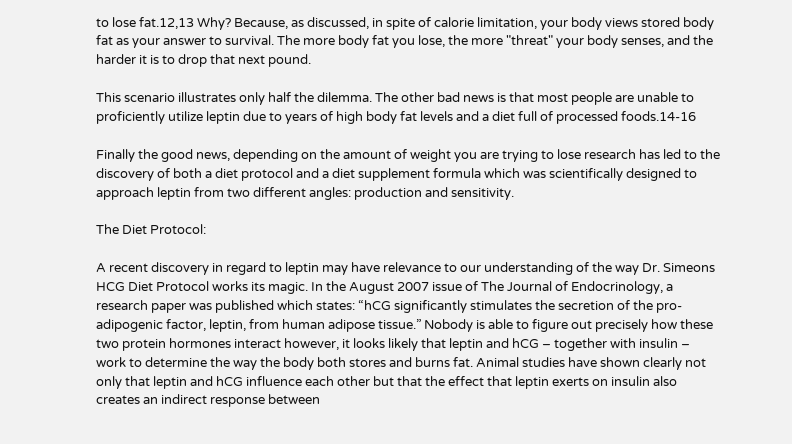to lose fat.12,13 Why? Because, as discussed, in spite of calorie limitation, your body views stored body fat as your answer to survival. The more body fat you lose, the more "threat" your body senses, and the harder it is to drop that next pound.

This scenario illustrates only half the dilemma. The other bad news is that most people are unable to proficiently utilize leptin due to years of high body fat levels and a diet full of processed foods.14-16

Finally the good news, depending on the amount of weight you are trying to lose research has led to the discovery of both a diet protocol and a diet supplement formula which was scientifically designed to approach leptin from two different angles: production and sensitivity.

The Diet Protocol:

A recent discovery in regard to leptin may have relevance to our understanding of the way Dr. Simeons HCG Diet Protocol works its magic. In the August 2007 issue of The Journal of Endocrinology, a research paper was published which states: “hCG significantly stimulates the secretion of the pro-adipogenic factor, leptin, from human adipose tissue.” Nobody is able to figure out precisely how these two protein hormones interact however, it looks likely that leptin and hCG – together with insulin – work to determine the way the body both stores and burns fat. Animal studies have shown clearly not only that leptin and hCG influence each other but that the effect that leptin exerts on insulin also creates an indirect response between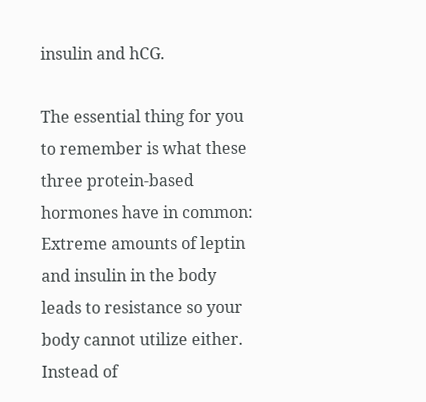insulin and hCG.

The essential thing for you to remember is what these three protein-based hormones have in common: Extreme amounts of leptin and insulin in the body leads to resistance so your body cannot utilize either. Instead of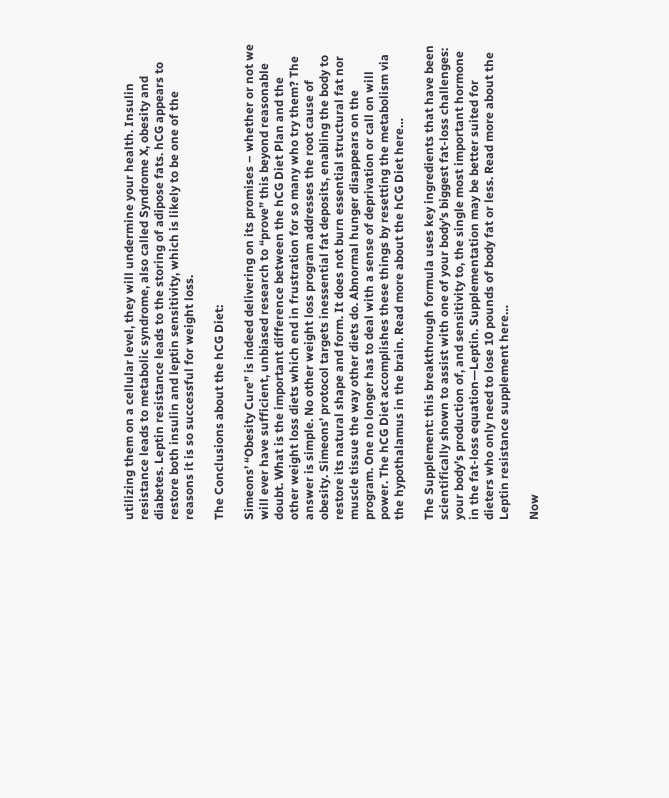utilizing them on a cellular level, they will undermine your health. Insulin resistance leads to metabolic syndrome, also called Syndrome X, obesity and diabetes. Leptin resistance leads to the storing of adipose fats. hCG appears to restore both insulin and leptin sensitivity, which is likely to be one of the reasons it is so successful for weight loss.

The Conclusions about the hCG Diet:

Simeons’ “Obesity Cure” is indeed delivering on its promises – whether or not we will ever have sufficient, unbiased research to “prove” this beyond reasonable doubt. What is the important difference between the hCG Diet Plan and the other weight loss diets which end in frustration for so many who try them? The answer is simple. No other weight loss program addresses the root cause of obesity. Simeons’ protocol targets inessential fat deposits, enabling the body to restore its natural shape and form. It does not burn essential structural fat nor muscle tissue the way other diets do. Abnormal hunger disappears on the program. One no longer has to deal with a sense of deprivation or call on will power. The hCG Diet accomplishes these things by resetting the metabolism via the hypothalamus in the brain. Read more about the hCG Diet here…

The Supplement: this breakthrough formula uses key ingredients that have been scientifically shown to assist with one of your body’s biggest fat-loss challenges: your body’s production of, and sensitivity to, the single most important hormone in the fat-loss equation—Leptin. Supplementation may be better suited for dieters who only need to lose 10 pounds of body fat or less. Read more about the Leptin resistance supplement here…

Now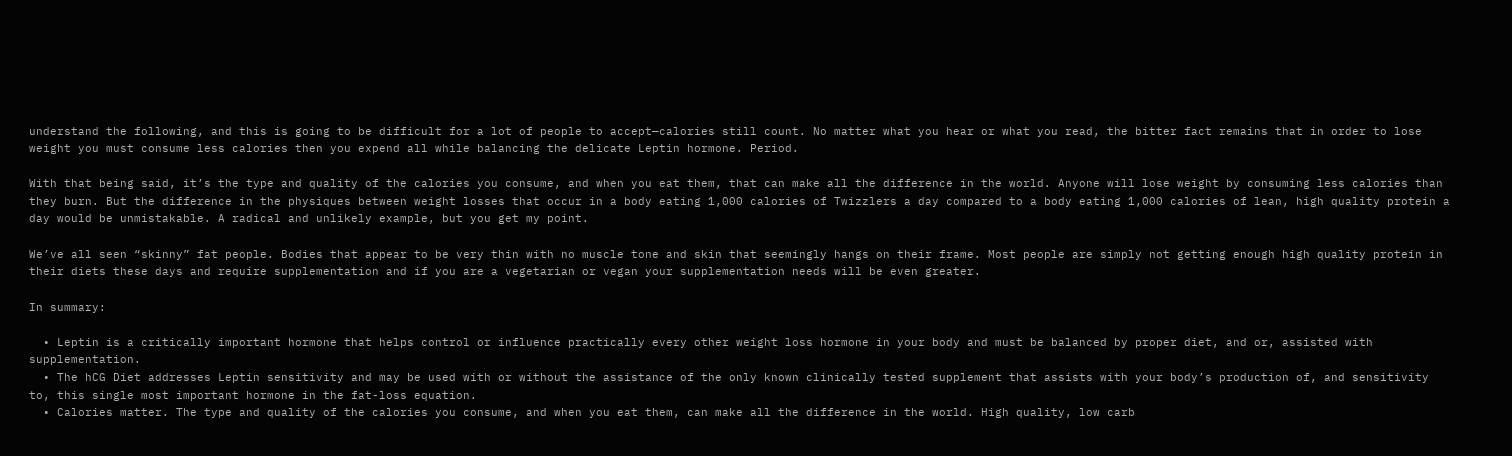understand the following, and this is going to be difficult for a lot of people to accept—calories still count. No matter what you hear or what you read, the bitter fact remains that in order to lose weight you must consume less calories then you expend all while balancing the delicate Leptin hormone. Period.

With that being said, it’s the type and quality of the calories you consume, and when you eat them, that can make all the difference in the world. Anyone will lose weight by consuming less calories than they burn. But the difference in the physiques between weight losses that occur in a body eating 1,000 calories of Twizzlers a day compared to a body eating 1,000 calories of lean, high quality protein a day would be unmistakable. A radical and unlikely example, but you get my point.

We’ve all seen “skinny” fat people. Bodies that appear to be very thin with no muscle tone and skin that seemingly hangs on their frame. Most people are simply not getting enough high quality protein in their diets these days and require supplementation and if you are a vegetarian or vegan your supplementation needs will be even greater.

In summary:

  • Leptin is a critically important hormone that helps control or influence practically every other weight loss hormone in your body and must be balanced by proper diet, and or, assisted with supplementation.
  • The hCG Diet addresses Leptin sensitivity and may be used with or without the assistance of the only known clinically tested supplement that assists with your body’s production of, and sensitivity to, this single most important hormone in the fat-loss equation.
  • Calories matter. The type and quality of the calories you consume, and when you eat them, can make all the difference in the world. High quality, low carb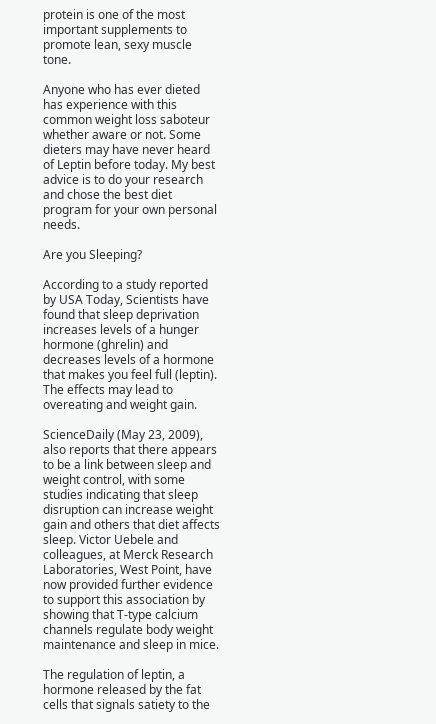protein is one of the most important supplements to promote lean, sexy muscle tone.

Anyone who has ever dieted has experience with this common weight loss saboteur whether aware or not. Some dieters may have never heard of Leptin before today. My best advice is to do your research and chose the best diet program for your own personal needs.

Are you Sleeping?

According to a study reported by USA Today, Scientists have found that sleep deprivation increases levels of a hunger hormone (ghrelin) and decreases levels of a hormone that makes you feel full (leptin). The effects may lead to overeating and weight gain.

ScienceDaily (May 23, 2009), also reports that there appears to be a link between sleep and weight control, with some studies indicating that sleep disruption can increase weight gain and others that diet affects sleep. Victor Uebele and colleagues, at Merck Research Laboratories, West Point, have now provided further evidence to support this association by showing that T-type calcium channels regulate body weight maintenance and sleep in mice.

The regulation of leptin, a hormone released by the fat cells that signals satiety to the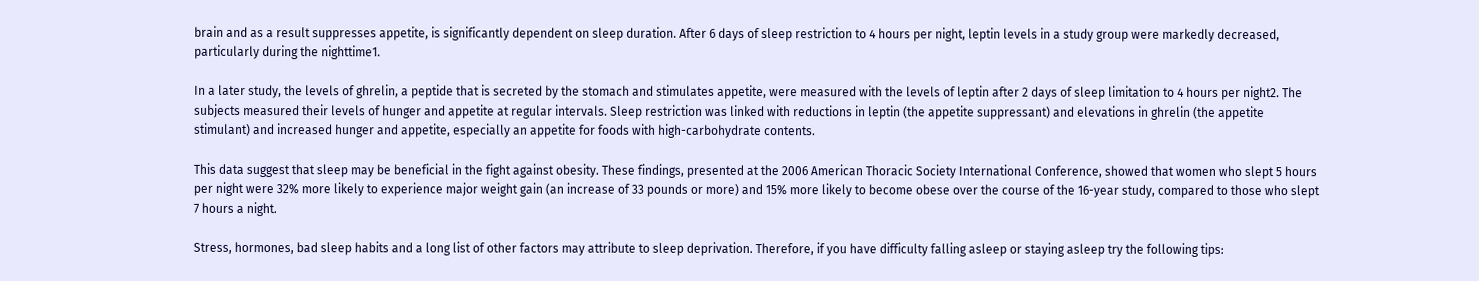brain and as a result suppresses appetite, is significantly dependent on sleep duration. After 6 days of sleep restriction to 4 hours per night, leptin levels in a study group were markedly decreased, particularly during the nighttime1.

In a later study, the levels of ghrelin, a peptide that is secreted by the stomach and stimulates appetite, were measured with the levels of leptin after 2 days of sleep limitation to 4 hours per night2. The subjects measured their levels of hunger and appetite at regular intervals. Sleep restriction was linked with reductions in leptin (the appetite suppressant) and elevations in ghrelin (the appetite stimulant) and increased hunger and appetite, especially an appetite for foods with high-carbohydrate contents.

This data suggest that sleep may be beneficial in the fight against obesity. These findings, presented at the 2006 American Thoracic Society International Conference, showed that women who slept 5 hours per night were 32% more likely to experience major weight gain (an increase of 33 pounds or more) and 15% more likely to become obese over the course of the 16-year study, compared to those who slept 7 hours a night.

Stress, hormones, bad sleep habits and a long list of other factors may attribute to sleep deprivation. Therefore, if you have difficulty falling asleep or staying asleep try the following tips: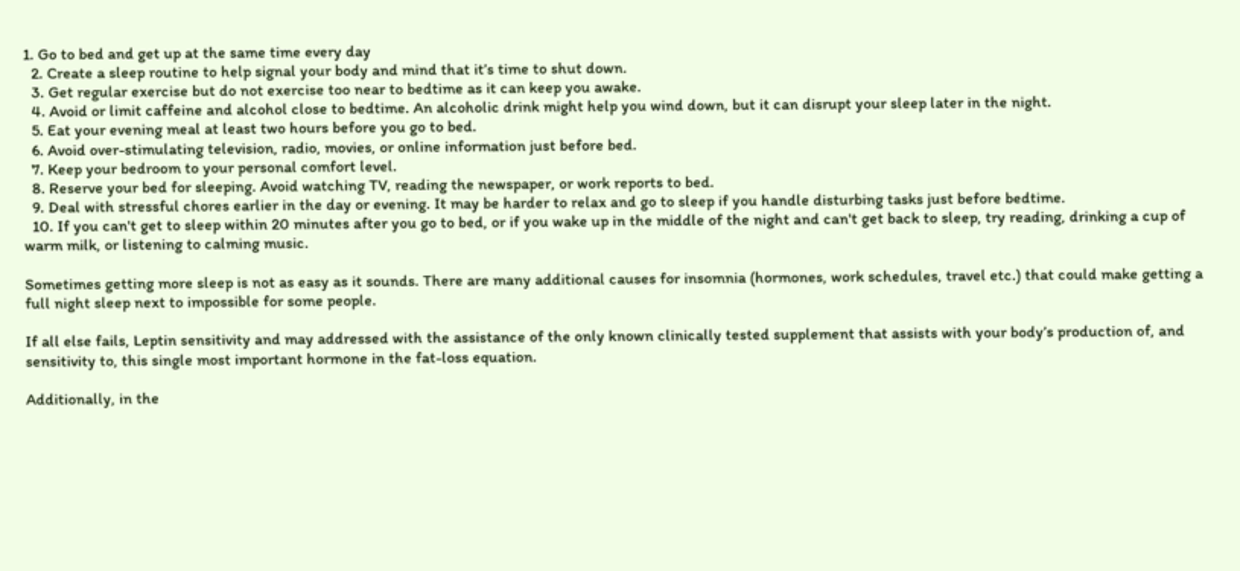1. Go to bed and get up at the same time every day
  2. Create a sleep routine to help signal your body and mind that it’s time to shut down.
  3. Get regular exercise but do not exercise too near to bedtime as it can keep you awake.
  4. Avoid or limit caffeine and alcohol close to bedtime. An alcoholic drink might help you wind down, but it can disrupt your sleep later in the night.
  5. Eat your evening meal at least two hours before you go to bed.
  6. Avoid over-stimulating television, radio, movies, or online information just before bed.
  7. Keep your bedroom to your personal comfort level.
  8. Reserve your bed for sleeping. Avoid watching TV, reading the newspaper, or work reports to bed.
  9. Deal with stressful chores earlier in the day or evening. It may be harder to relax and go to sleep if you handle disturbing tasks just before bedtime.
  10. If you can't get to sleep within 20 minutes after you go to bed, or if you wake up in the middle of the night and can't get back to sleep, try reading, drinking a cup of warm milk, or listening to calming music.

Sometimes getting more sleep is not as easy as it sounds. There are many additional causes for insomnia (hormones, work schedules, travel etc.) that could make getting a full night sleep next to impossible for some people.

If all else fails, Leptin sensitivity and may addressed with the assistance of the only known clinically tested supplement that assists with your body’s production of, and sensitivity to, this single most important hormone in the fat-loss equation.

Additionally, in the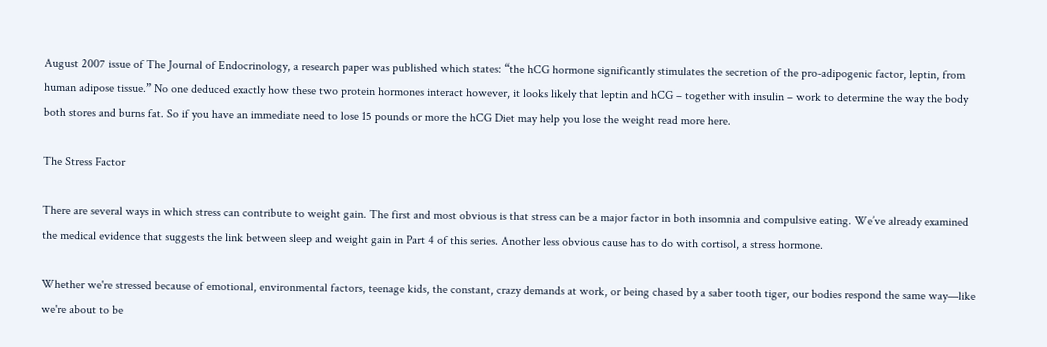August 2007 issue of The Journal of Endocrinology, a research paper was published which states: “the hCG hormone significantly stimulates the secretion of the pro-adipogenic factor, leptin, from human adipose tissue.” No one deduced exactly how these two protein hormones interact however, it looks likely that leptin and hCG – together with insulin – work to determine the way the body both stores and burns fat. So if you have an immediate need to lose 15 pounds or more the hCG Diet may help you lose the weight read more here.

The Stress Factor

There are several ways in which stress can contribute to weight gain. The first and most obvious is that stress can be a major factor in both insomnia and compulsive eating. We’ve already examined the medical evidence that suggests the link between sleep and weight gain in Part 4 of this series. Another less obvious cause has to do with cortisol, a stress hormone.

Whether we're stressed because of emotional, environmental factors, teenage kids, the constant, crazy demands at work, or being chased by a saber tooth tiger, our bodies respond the same way—like we're about to be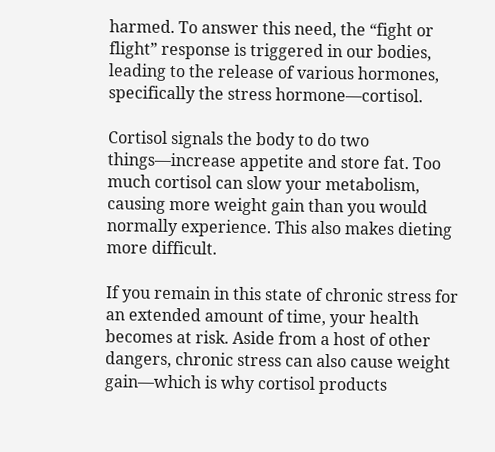harmed. To answer this need, the “fight or flight” response is triggered in our bodies, leading to the release of various hormones, specifically the stress hormone—cortisol.

Cortisol signals the body to do two things—increase appetite and store fat. Too much cortisol can slow your metabolism, causing more weight gain than you would normally experience. This also makes dieting more difficult.

If you remain in this state of chronic stress for an extended amount of time, your health becomes at risk. Aside from a host of other dangers, chronic stress can also cause weight gain—which is why cortisol products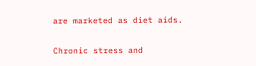are marketed as diet aids.

Chronic stress and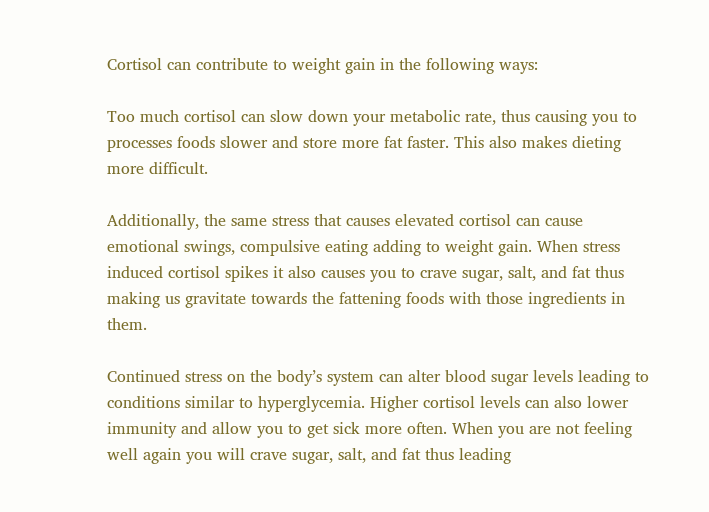Cortisol can contribute to weight gain in the following ways:

Too much cortisol can slow down your metabolic rate, thus causing you to processes foods slower and store more fat faster. This also makes dieting more difficult.

Additionally, the same stress that causes elevated cortisol can cause emotional swings, compulsive eating adding to weight gain. When stress induced cortisol spikes it also causes you to crave sugar, salt, and fat thus making us gravitate towards the fattening foods with those ingredients in them.

Continued stress on the body’s system can alter blood sugar levels leading to conditions similar to hyperglycemia. Higher cortisol levels can also lower immunity and allow you to get sick more often. When you are not feeling well again you will crave sugar, salt, and fat thus leading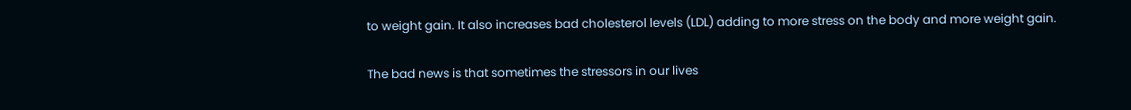to weight gain. It also increases bad cholesterol levels (LDL) adding to more stress on the body and more weight gain.

The bad news is that sometimes the stressors in our lives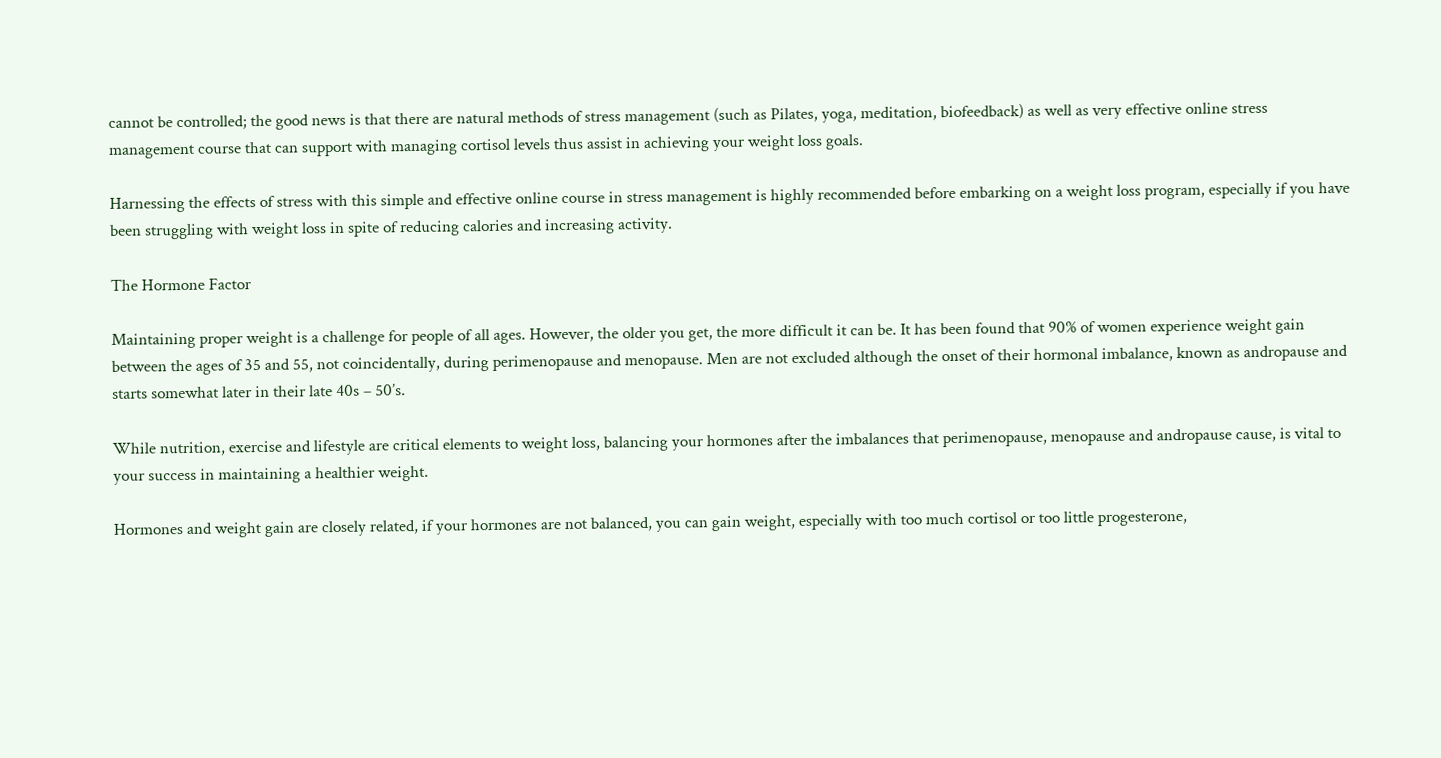cannot be controlled; the good news is that there are natural methods of stress management (such as Pilates, yoga, meditation, biofeedback) as well as very effective online stress management course that can support with managing cortisol levels thus assist in achieving your weight loss goals.

Harnessing the effects of stress with this simple and effective online course in stress management is highly recommended before embarking on a weight loss program, especially if you have been struggling with weight loss in spite of reducing calories and increasing activity.

The Hormone Factor

Maintaining proper weight is a challenge for people of all ages. However, the older you get, the more difficult it can be. It has been found that 90% of women experience weight gain between the ages of 35 and 55, not coincidentally, during perimenopause and menopause. Men are not excluded although the onset of their hormonal imbalance, known as andropause and starts somewhat later in their late 40s – 50’s.

While nutrition, exercise and lifestyle are critical elements to weight loss, balancing your hormones after the imbalances that perimenopause, menopause and andropause cause, is vital to your success in maintaining a healthier weight.

Hormones and weight gain are closely related, if your hormones are not balanced, you can gain weight, especially with too much cortisol or too little progesterone,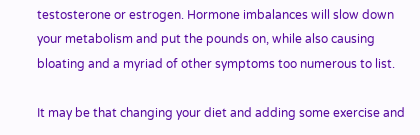testosterone or estrogen. Hormone imbalances will slow down your metabolism and put the pounds on, while also causing bloating and a myriad of other symptoms too numerous to list.

It may be that changing your diet and adding some exercise and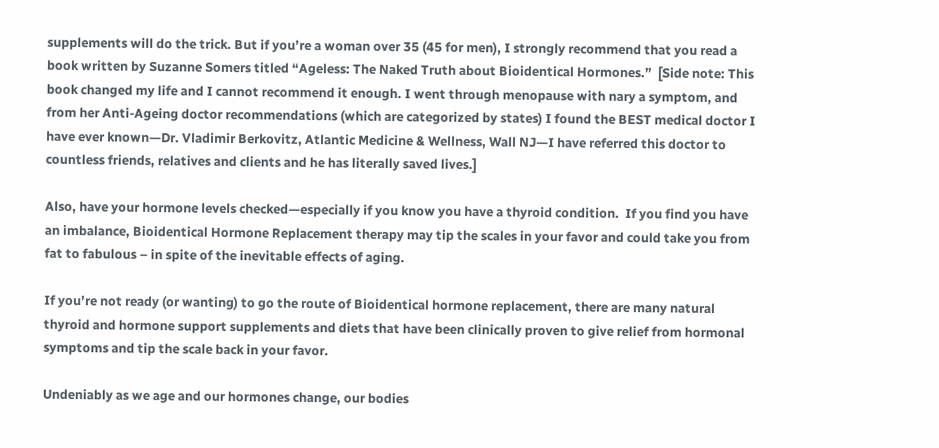supplements will do the trick. But if you’re a woman over 35 (45 for men), I strongly recommend that you read a book written by Suzanne Somers titled “Ageless: The Naked Truth about Bioidentical Hormones.”  [Side note: This book changed my life and I cannot recommend it enough. I went through menopause with nary a symptom, and from her Anti-Ageing doctor recommendations (which are categorized by states) I found the BEST medical doctor I have ever known—Dr. Vladimir Berkovitz, Atlantic Medicine & Wellness, Wall NJ—I have referred this doctor to countless friends, relatives and clients and he has literally saved lives.]

Also, have your hormone levels checked—especially if you know you have a thyroid condition.  If you find you have an imbalance, Bioidentical Hormone Replacement therapy may tip the scales in your favor and could take you from fat to fabulous – in spite of the inevitable effects of aging.

If you’re not ready (or wanting) to go the route of Bioidentical hormone replacement, there are many natural thyroid and hormone support supplements and diets that have been clinically proven to give relief from hormonal symptoms and tip the scale back in your favor.

Undeniably as we age and our hormones change, our bodies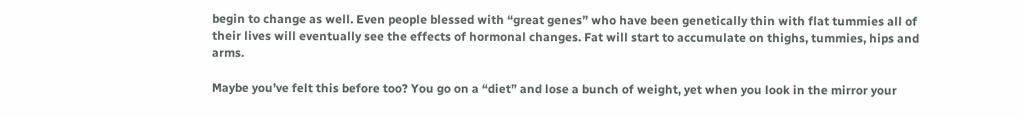begin to change as well. Even people blessed with “great genes” who have been genetically thin with flat tummies all of their lives will eventually see the effects of hormonal changes. Fat will start to accumulate on thighs, tummies, hips and arms.

Maybe you’ve felt this before too? You go on a “diet” and lose a bunch of weight, yet when you look in the mirror your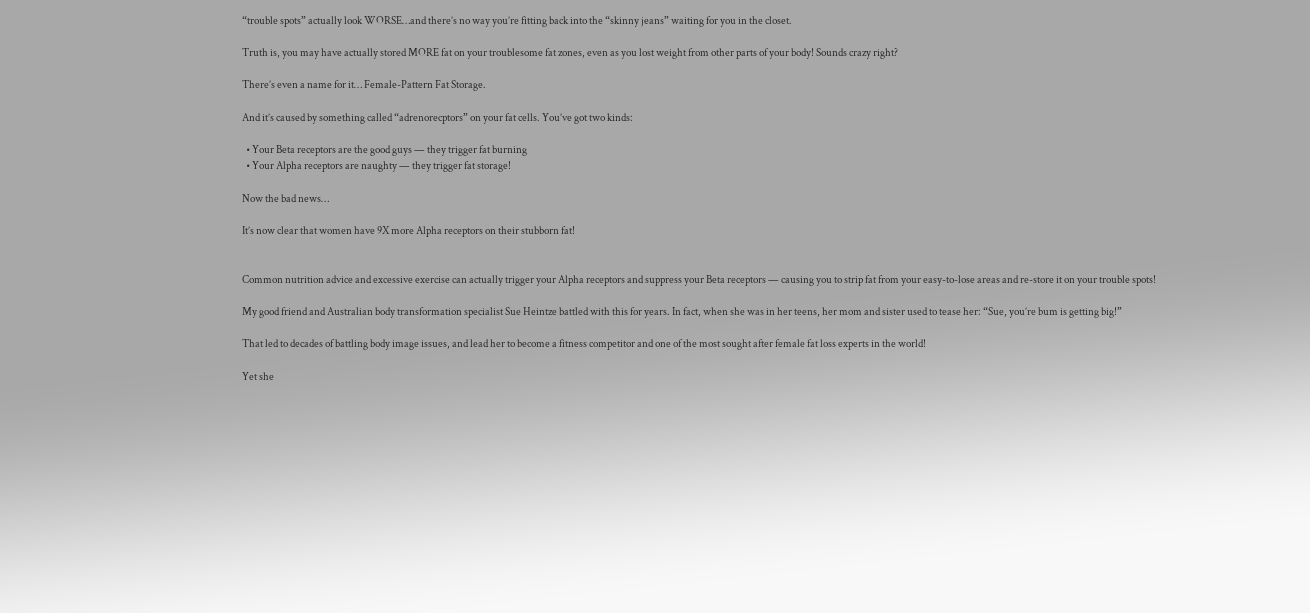“trouble spots” actually look WORSE…and there’s no way you’re fitting back into the “skinny jeans” waiting for you in the closet.

Truth is, you may have actually stored MORE fat on your troublesome fat zones, even as you lost weight from other parts of your body! Sounds crazy right?

There’s even a name for it… Female-Pattern Fat Storage.

And it’s caused by something called “adrenorecptors” on your fat cells. You’ve got two kinds:

  • Your Beta receptors are the good guys — they trigger fat burning
  • Your Alpha receptors are naughty — they trigger fat storage!

Now the bad news…

It’s now clear that women have 9X more Alpha receptors on their stubborn fat!


Common nutrition advice and excessive exercise can actually trigger your Alpha receptors and suppress your Beta receptors — causing you to strip fat from your easy-to-lose areas and re-store it on your trouble spots!

My good friend and Australian body transformation specialist Sue Heintze battled with this for years. In fact, when she was in her teens, her mom and sister used to tease her: “Sue, you’re bum is getting big!”

That led to decades of battling body image issues, and lead her to become a fitness competitor and one of the most sought after female fat loss experts in the world!

Yet she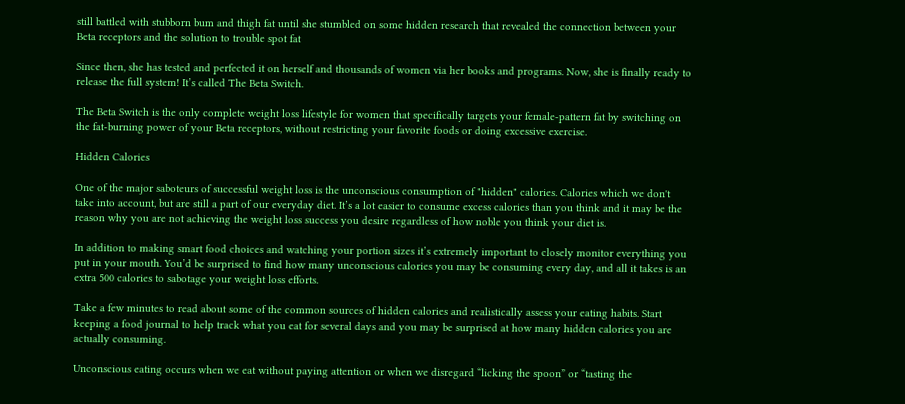still battled with stubborn bum and thigh fat until she stumbled on some hidden research that revealed the connection between your Beta receptors and the solution to trouble spot fat

Since then, she has tested and perfected it on herself and thousands of women via her books and programs. Now, she is finally ready to release the full system! It’s called The Beta Switch.

The Beta Switch is the only complete weight loss lifestyle for women that specifically targets your female-pattern fat by switching on the fat-burning power of your Beta receptors, without restricting your favorite foods or doing excessive exercise.

Hidden Calories

One of the major saboteurs of successful weight loss is the unconscious consumption of "hidden" calories. Calories which we don't take into account, but are still a part of our everyday diet. It’s a lot easier to consume excess calories than you think and it may be the reason why you are not achieving the weight loss success you desire regardless of how noble you think your diet is.

In addition to making smart food choices and watching your portion sizes it’s extremely important to closely monitor everything you put in your mouth. You’d be surprised to find how many unconscious calories you may be consuming every day, and all it takes is an extra 500 calories to sabotage your weight loss efforts.

Take a few minutes to read about some of the common sources of hidden calories and realistically assess your eating habits. Start keeping a food journal to help track what you eat for several days and you may be surprised at how many hidden calories you are actually consuming.

Unconscious eating occurs when we eat without paying attention or when we disregard “licking the spoon” or “tasting the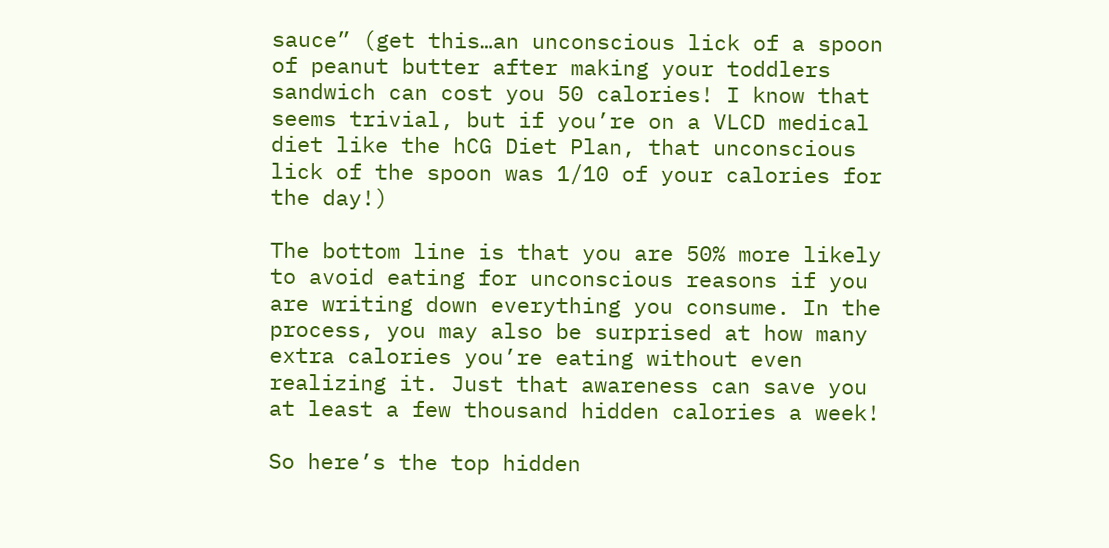sauce” (get this…an unconscious lick of a spoon of peanut butter after making your toddlers sandwich can cost you 50 calories! I know that seems trivial, but if you’re on a VLCD medical diet like the hCG Diet Plan, that unconscious lick of the spoon was 1/10 of your calories for the day!)

The bottom line is that you are 50% more likely to avoid eating for unconscious reasons if you are writing down everything you consume. In the process, you may also be surprised at how many extra calories you’re eating without even realizing it. Just that awareness can save you at least a few thousand hidden calories a week!

So here’s the top hidden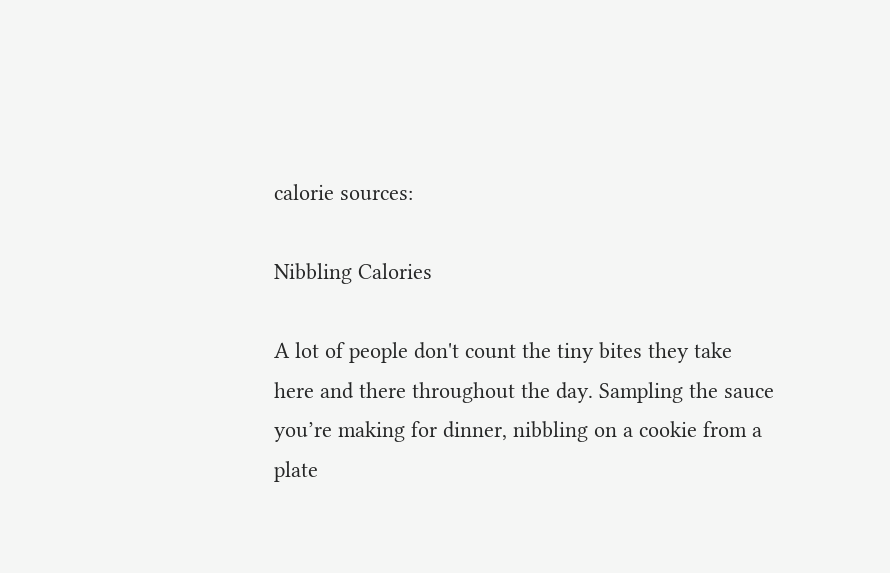calorie sources:

Nibbling Calories

A lot of people don't count the tiny bites they take here and there throughout the day. Sampling the sauce you’re making for dinner, nibbling on a cookie from a plate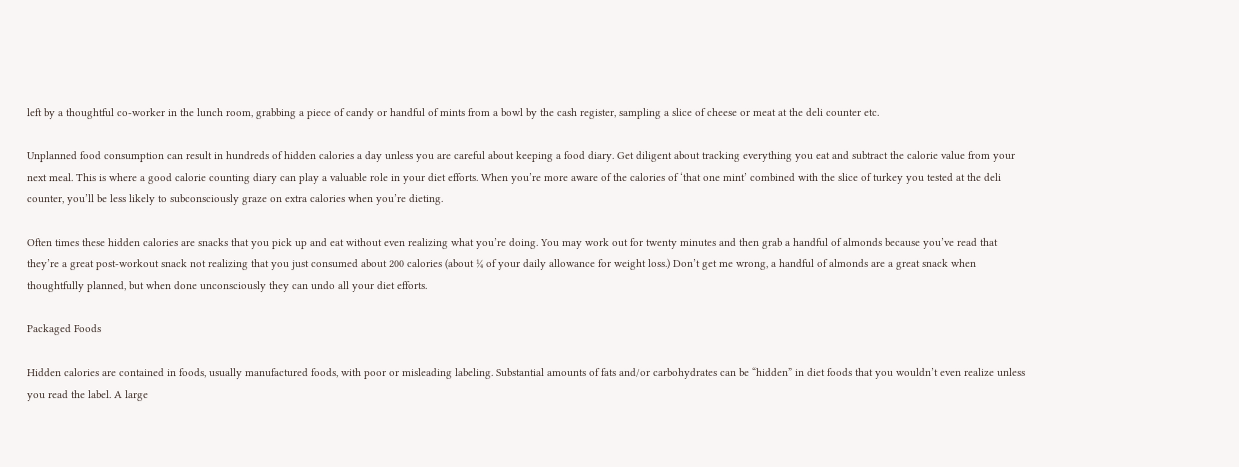left by a thoughtful co-worker in the lunch room, grabbing a piece of candy or handful of mints from a bowl by the cash register, sampling a slice of cheese or meat at the deli counter etc.

Unplanned food consumption can result in hundreds of hidden calories a day unless you are careful about keeping a food diary. Get diligent about tracking everything you eat and subtract the calorie value from your next meal. This is where a good calorie counting diary can play a valuable role in your diet efforts. When you’re more aware of the calories of ‘that one mint’ combined with the slice of turkey you tested at the deli counter, you’ll be less likely to subconsciously graze on extra calories when you’re dieting.

Often times these hidden calories are snacks that you pick up and eat without even realizing what you’re doing. You may work out for twenty minutes and then grab a handful of almonds because you’ve read that they’re a great post-workout snack not realizing that you just consumed about 200 calories (about ¼ of your daily allowance for weight loss.) Don’t get me wrong, a handful of almonds are a great snack when thoughtfully planned, but when done unconsciously they can undo all your diet efforts.

Packaged Foods

Hidden calories are contained in foods, usually manufactured foods, with poor or misleading labeling. Substantial amounts of fats and/or carbohydrates can be “hidden” in diet foods that you wouldn’t even realize unless you read the label. A large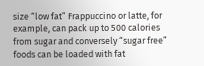size “low fat” Frappuccino or latte, for example, can pack up to 500 calories from sugar and conversely “sugar free” foods can be loaded with fat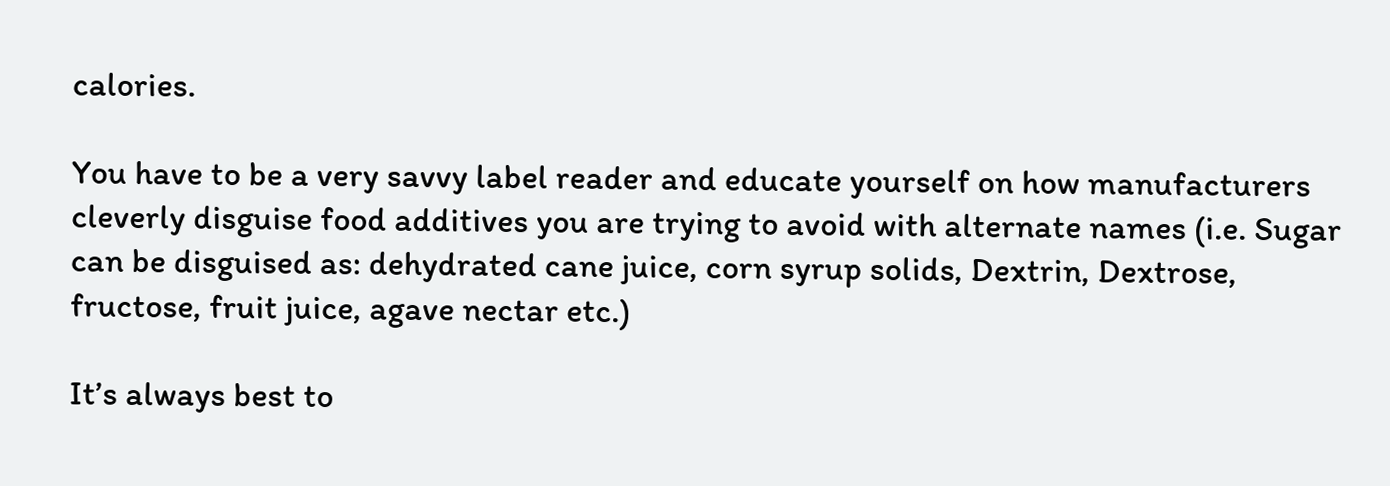calories.

You have to be a very savvy label reader and educate yourself on how manufacturers cleverly disguise food additives you are trying to avoid with alternate names (i.e. Sugar can be disguised as: dehydrated cane juice, corn syrup solids, Dextrin, Dextrose, fructose, fruit juice, agave nectar etc.)

It’s always best to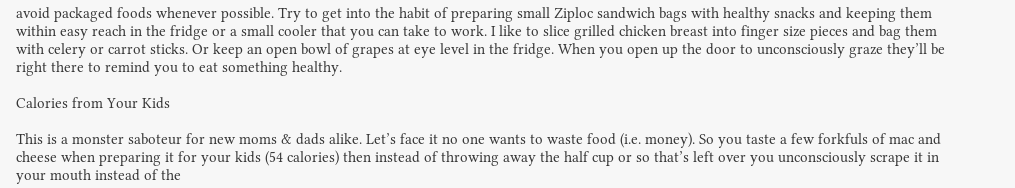avoid packaged foods whenever possible. Try to get into the habit of preparing small Ziploc sandwich bags with healthy snacks and keeping them within easy reach in the fridge or a small cooler that you can take to work. I like to slice grilled chicken breast into finger size pieces and bag them with celery or carrot sticks. Or keep an open bowl of grapes at eye level in the fridge. When you open up the door to unconsciously graze they’ll be right there to remind you to eat something healthy.

Calories from Your Kids

This is a monster saboteur for new moms & dads alike. Let’s face it no one wants to waste food (i.e. money). So you taste a few forkfuls of mac and cheese when preparing it for your kids (54 calories) then instead of throwing away the half cup or so that’s left over you unconsciously scrape it in your mouth instead of the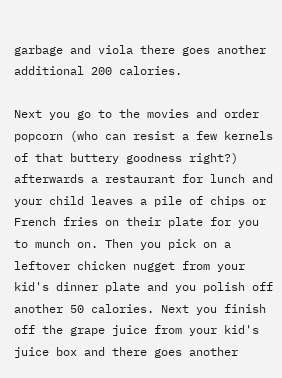garbage and viola there goes another additional 200 calories.

Next you go to the movies and order popcorn (who can resist a few kernels of that buttery goodness right?) afterwards a restaurant for lunch and your child leaves a pile of chips or French fries on their plate for you to munch on. Then you pick on a leftover chicken nugget from your kid's dinner plate and you polish off another 50 calories. Next you finish off the grape juice from your kid's juice box and there goes another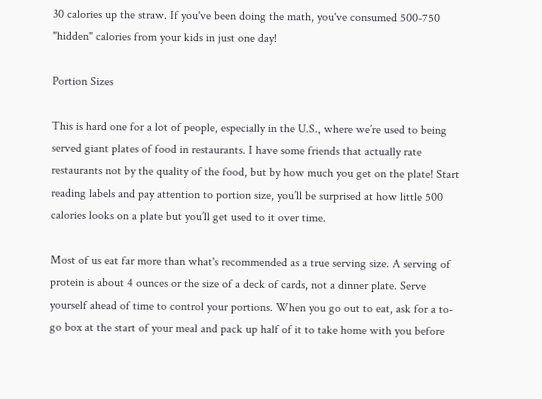30 calories up the straw. If you've been doing the math, you've consumed 500-750 "hidden" calories from your kids in just one day!

Portion Sizes

This is hard one for a lot of people, especially in the U.S., where we’re used to being served giant plates of food in restaurants. I have some friends that actually rate restaurants not by the quality of the food, but by how much you get on the plate! Start reading labels and pay attention to portion size, you’ll be surprised at how little 500 calories looks on a plate but you’ll get used to it over time.

Most of us eat far more than what's recommended as a true serving size. A serving of protein is about 4 ounces or the size of a deck of cards, not a dinner plate. Serve yourself ahead of time to control your portions. When you go out to eat, ask for a to-go box at the start of your meal and pack up half of it to take home with you before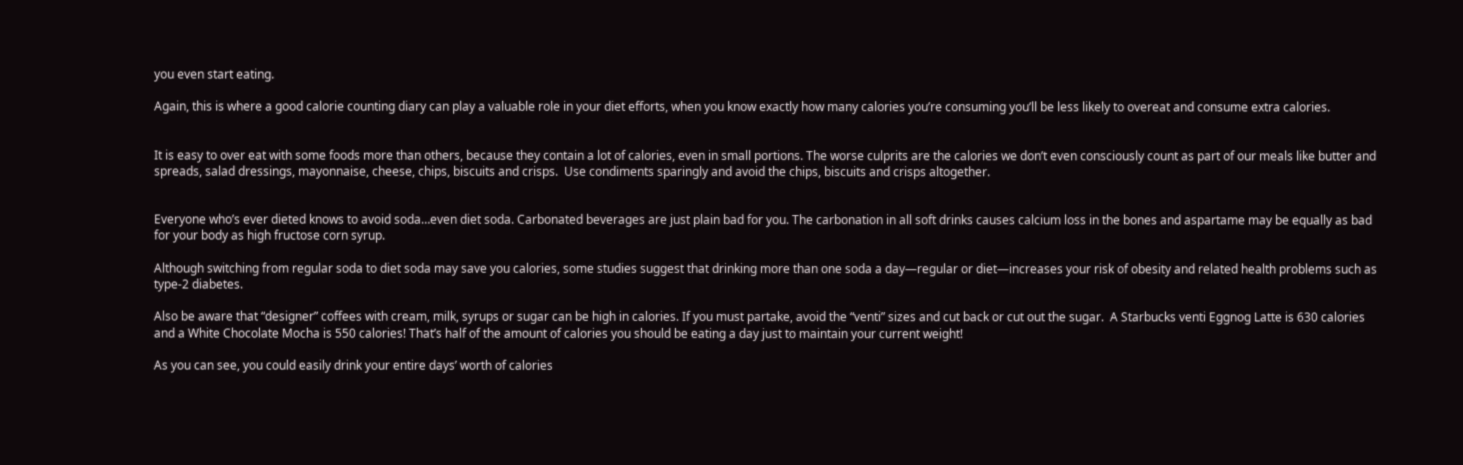you even start eating.

Again, this is where a good calorie counting diary can play a valuable role in your diet efforts, when you know exactly how many calories you’re consuming you’ll be less likely to overeat and consume extra calories.


It is easy to over eat with some foods more than others, because they contain a lot of calories, even in small portions. The worse culprits are the calories we don’t even consciously count as part of our meals like butter and spreads, salad dressings, mayonnaise, cheese, chips, biscuits and crisps.  Use condiments sparingly and avoid the chips, biscuits and crisps altogether.


Everyone who’s ever dieted knows to avoid soda…even diet soda. Carbonated beverages are just plain bad for you. The carbonation in all soft drinks causes calcium loss in the bones and aspartame may be equally as bad for your body as high fructose corn syrup.

Although switching from regular soda to diet soda may save you calories, some studies suggest that drinking more than one soda a day—regular or diet—increases your risk of obesity and related health problems such as type-2 diabetes.

Also be aware that “designer” coffees with cream, milk, syrups or sugar can be high in calories. If you must partake, avoid the “venti” sizes and cut back or cut out the sugar.  A Starbucks venti Eggnog Latte is 630 calories and a White Chocolate Mocha is 550 calories! That’s half of the amount of calories you should be eating a day just to maintain your current weight!

As you can see, you could easily drink your entire days’ worth of calories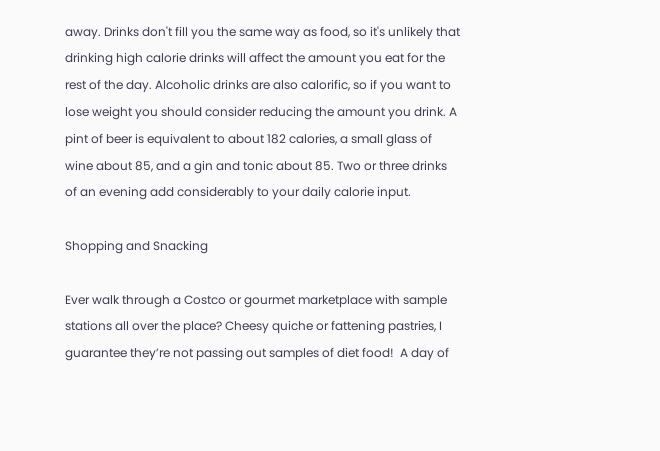away. Drinks don't fill you the same way as food, so it's unlikely that drinking high calorie drinks will affect the amount you eat for the rest of the day. Alcoholic drinks are also calorific, so if you want to lose weight you should consider reducing the amount you drink. A pint of beer is equivalent to about 182 calories, a small glass of wine about 85, and a gin and tonic about 85. Two or three drinks of an evening add considerably to your daily calorie input.

Shopping and Snacking

Ever walk through a Costco or gourmet marketplace with sample stations all over the place? Cheesy quiche or fattening pastries, I guarantee they’re not passing out samples of diet food!  A day of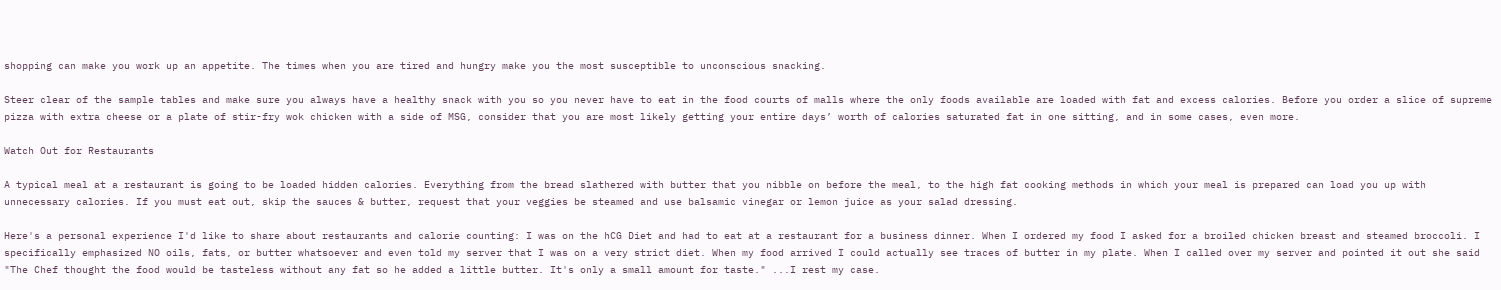shopping can make you work up an appetite. The times when you are tired and hungry make you the most susceptible to unconscious snacking.

Steer clear of the sample tables and make sure you always have a healthy snack with you so you never have to eat in the food courts of malls where the only foods available are loaded with fat and excess calories. Before you order a slice of supreme pizza with extra cheese or a plate of stir-fry wok chicken with a side of MSG, consider that you are most likely getting your entire days’ worth of calories saturated fat in one sitting, and in some cases, even more.

Watch Out for Restaurants

A typical meal at a restaurant is going to be loaded hidden calories. Everything from the bread slathered with butter that you nibble on before the meal, to the high fat cooking methods in which your meal is prepared can load you up with unnecessary calories. If you must eat out, skip the sauces & butter, request that your veggies be steamed and use balsamic vinegar or lemon juice as your salad dressing.

Here's a personal experience I'd like to share about restaurants and calorie counting: I was on the hCG Diet and had to eat at a restaurant for a business dinner. When I ordered my food I asked for a broiled chicken breast and steamed broccoli. I specifically emphasized NO oils, fats, or butter whatsoever and even told my server that I was on a very strict diet. When my food arrived I could actually see traces of butter in my plate. When I called over my server and pointed it out she said "The Chef thought the food would be tasteless without any fat so he added a little butter. It's only a small amount for taste." ...I rest my case.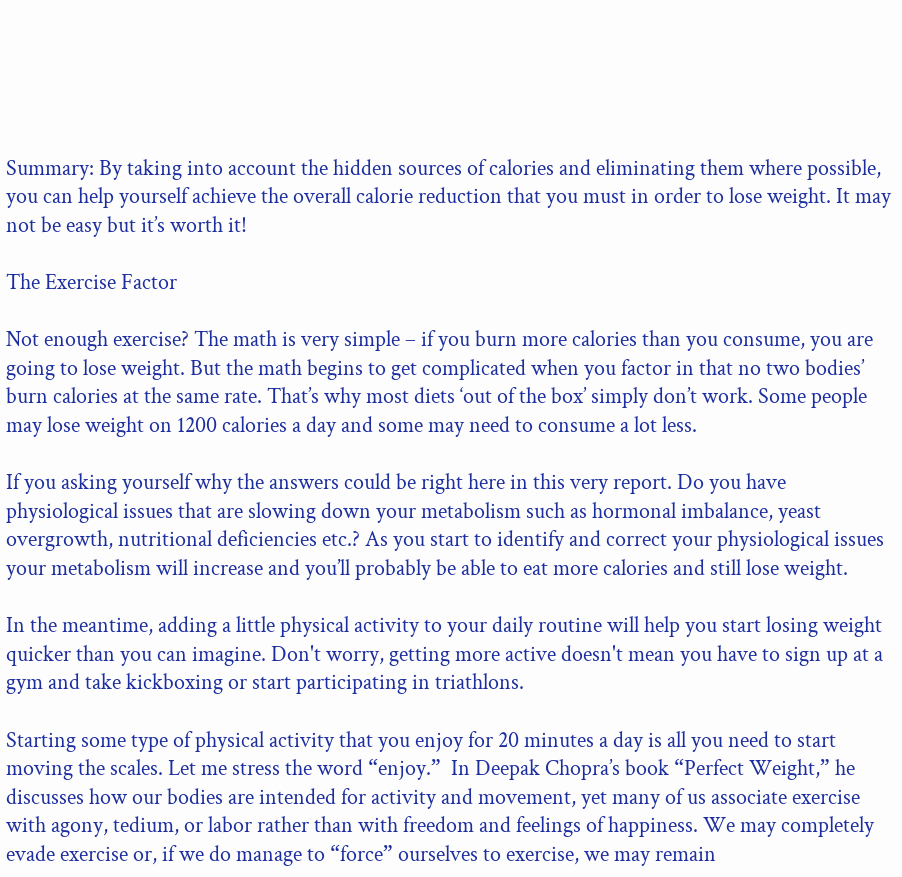Summary: By taking into account the hidden sources of calories and eliminating them where possible, you can help yourself achieve the overall calorie reduction that you must in order to lose weight. It may not be easy but it’s worth it!

The Exercise Factor

Not enough exercise? The math is very simple – if you burn more calories than you consume, you are going to lose weight. But the math begins to get complicated when you factor in that no two bodies’ burn calories at the same rate. That’s why most diets ‘out of the box’ simply don’t work. Some people may lose weight on 1200 calories a day and some may need to consume a lot less.

If you asking yourself why the answers could be right here in this very report. Do you have physiological issues that are slowing down your metabolism such as hormonal imbalance, yeast overgrowth, nutritional deficiencies etc.? As you start to identify and correct your physiological issues your metabolism will increase and you’ll probably be able to eat more calories and still lose weight.

In the meantime, adding a little physical activity to your daily routine will help you start losing weight quicker than you can imagine. Don't worry, getting more active doesn't mean you have to sign up at a gym and take kickboxing or start participating in triathlons.

Starting some type of physical activity that you enjoy for 20 minutes a day is all you need to start moving the scales. Let me stress the word “enjoy.”  In Deepak Chopra’s book “Perfect Weight,” he discusses how our bodies are intended for activity and movement, yet many of us associate exercise with agony, tedium, or labor rather than with freedom and feelings of happiness. We may completely evade exercise or, if we do manage to “force” ourselves to exercise, we may remain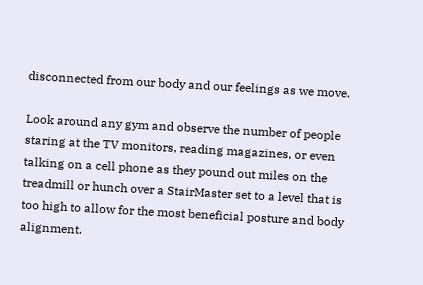disconnected from our body and our feelings as we move.

Look around any gym and observe the number of people staring at the TV monitors, reading magazines, or even talking on a cell phone as they pound out miles on the treadmill or hunch over a StairMaster set to a level that is too high to allow for the most beneficial posture and body alignment.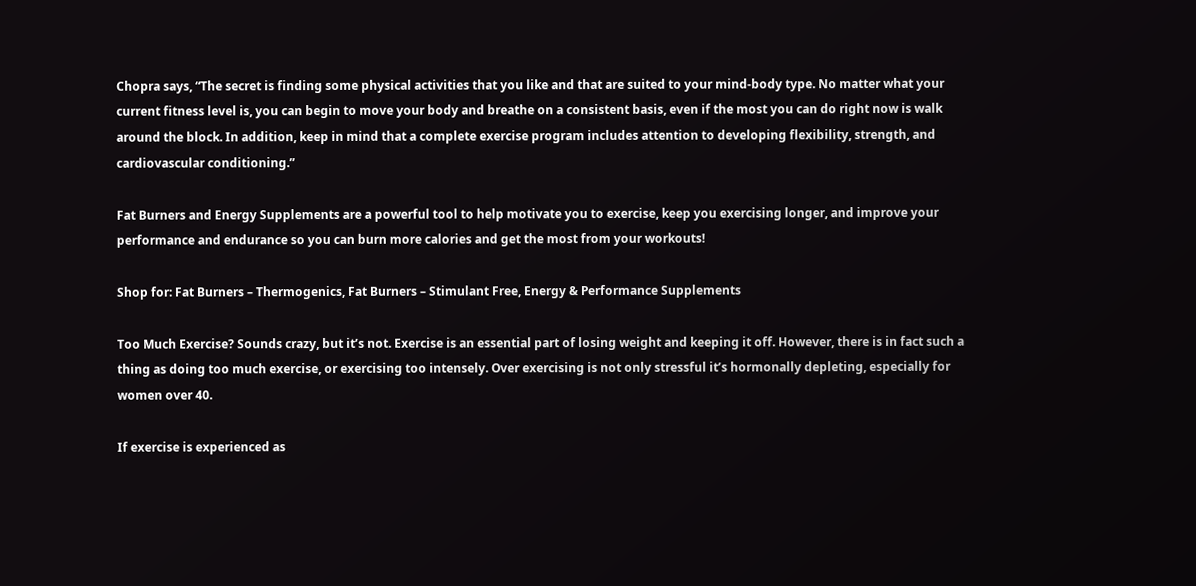Chopra says, “The secret is finding some physical activities that you like and that are suited to your mind-body type. No matter what your current fitness level is, you can begin to move your body and breathe on a consistent basis, even if the most you can do right now is walk around the block. In addition, keep in mind that a complete exercise program includes attention to developing flexibility, strength, and cardiovascular conditioning.”

Fat Burners and Energy Supplements are a powerful tool to help motivate you to exercise, keep you exercising longer, and improve your performance and endurance so you can burn more calories and get the most from your workouts!

Shop for: Fat Burners – Thermogenics, Fat Burners – Stimulant Free, Energy & Performance Supplements

Too Much Exercise? Sounds crazy, but it’s not. Exercise is an essential part of losing weight and keeping it off. However, there is in fact such a thing as doing too much exercise, or exercising too intensely. Over exercising is not only stressful it’s hormonally depleting, especially for women over 40.

If exercise is experienced as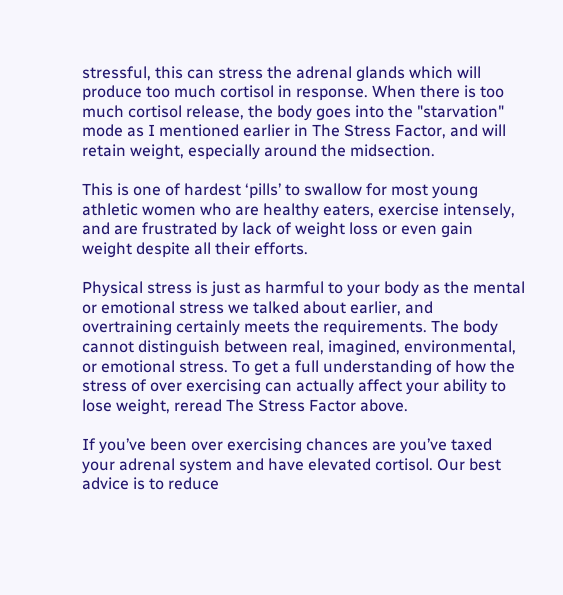stressful, this can stress the adrenal glands which will produce too much cortisol in response. When there is too much cortisol release, the body goes into the "starvation" mode as I mentioned earlier in The Stress Factor, and will retain weight, especially around the midsection.

This is one of hardest ‘pills’ to swallow for most young athletic women who are healthy eaters, exercise intensely, and are frustrated by lack of weight loss or even gain weight despite all their efforts.

Physical stress is just as harmful to your body as the mental or emotional stress we talked about earlier, and overtraining certainly meets the requirements. The body cannot distinguish between real, imagined, environmental, or emotional stress. To get a full understanding of how the stress of over exercising can actually affect your ability to lose weight, reread The Stress Factor above.

If you’ve been over exercising chances are you’ve taxed your adrenal system and have elevated cortisol. Our best advice is to reduce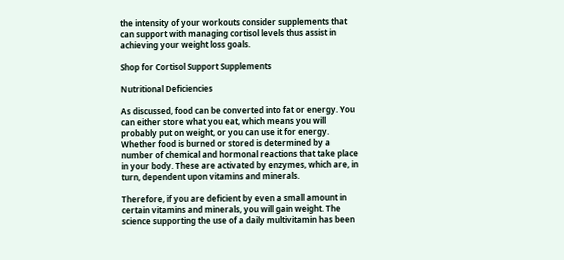the intensity of your workouts consider supplements that can support with managing cortisol levels thus assist in achieving your weight loss goals.

Shop for Cortisol Support Supplements

Nutritional Deficiencies

As discussed, food can be converted into fat or energy. You can either store what you eat, which means you will probably put on weight, or you can use it for energy. Whether food is burned or stored is determined by a number of chemical and hormonal reactions that take place in your body. These are activated by enzymes, which are, in turn, dependent upon vitamins and minerals.

Therefore, if you are deficient by even a small amount in certain vitamins and minerals, you will gain weight. The science supporting the use of a daily multivitamin has been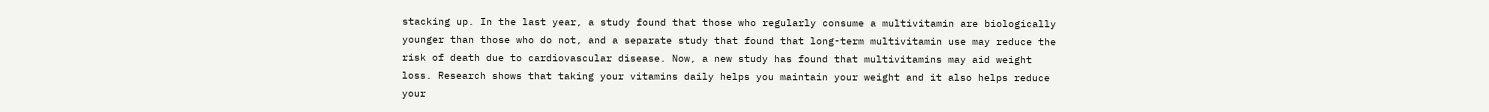stacking up. In the last year, a study found that those who regularly consume a multivitamin are biologically younger than those who do not, and a separate study that found that long-term multivitamin use may reduce the risk of death due to cardiovascular disease. Now, a new study has found that multivitamins may aid weight loss. Research shows that taking your vitamins daily helps you maintain your weight and it also helps reduce your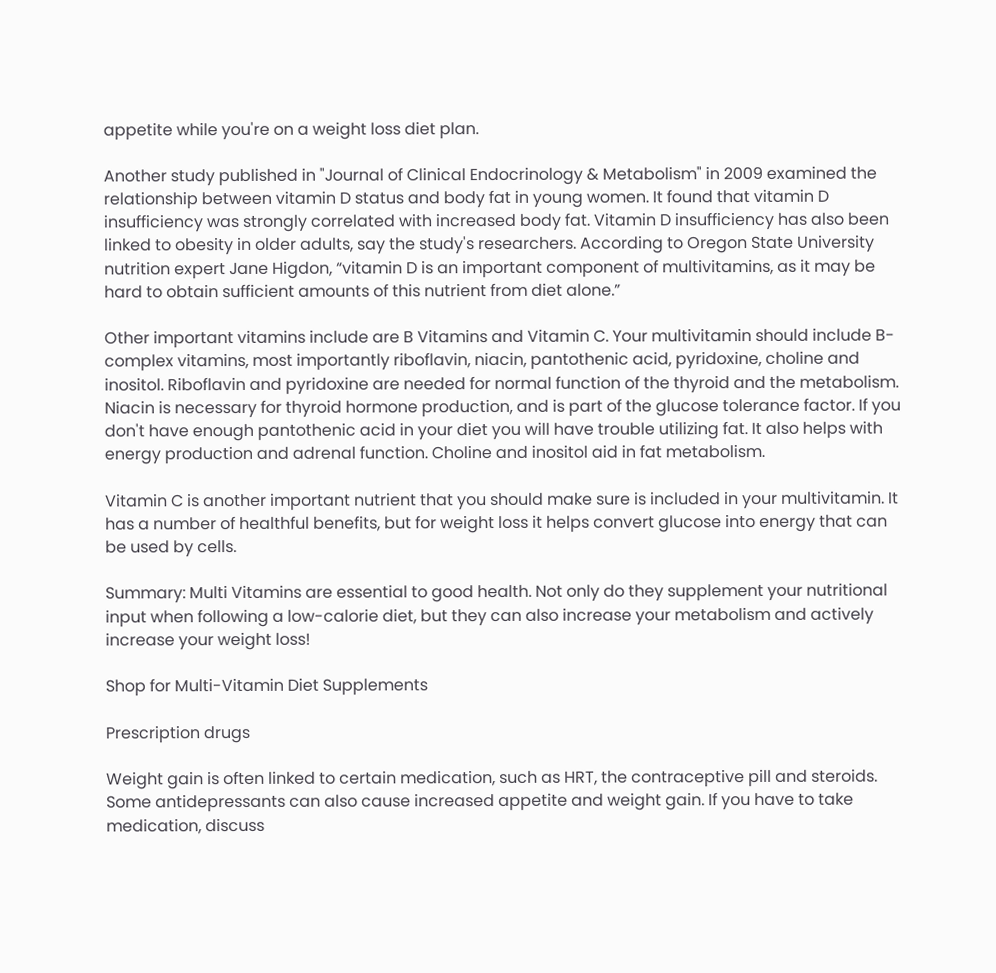appetite while you're on a weight loss diet plan.

Another study published in "Journal of Clinical Endocrinology & Metabolism" in 2009 examined the relationship between vitamin D status and body fat in young women. It found that vitamin D insufficiency was strongly correlated with increased body fat. Vitamin D insufficiency has also been linked to obesity in older adults, say the study's researchers. According to Oregon State University nutrition expert Jane Higdon, “vitamin D is an important component of multivitamins, as it may be hard to obtain sufficient amounts of this nutrient from diet alone.”

Other important vitamins include are B Vitamins and Vitamin C. Your multivitamin should include B-complex vitamins, most importantly riboflavin, niacin, pantothenic acid, pyridoxine, choline and inositol. Riboflavin and pyridoxine are needed for normal function of the thyroid and the metabolism. Niacin is necessary for thyroid hormone production, and is part of the glucose tolerance factor. If you don't have enough pantothenic acid in your diet you will have trouble utilizing fat. It also helps with energy production and adrenal function. Choline and inositol aid in fat metabolism.

Vitamin C is another important nutrient that you should make sure is included in your multivitamin. It has a number of healthful benefits, but for weight loss it helps convert glucose into energy that can be used by cells.

Summary: Multi Vitamins are essential to good health. Not only do they supplement your nutritional input when following a low-calorie diet, but they can also increase your metabolism and actively increase your weight loss!

Shop for Multi-Vitamin Diet Supplements

Prescription drugs

Weight gain is often linked to certain medication, such as HRT, the contraceptive pill and steroids. Some antidepressants can also cause increased appetite and weight gain. If you have to take medication, discuss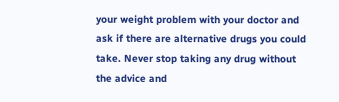your weight problem with your doctor and ask if there are alternative drugs you could take. Never stop taking any drug without the advice and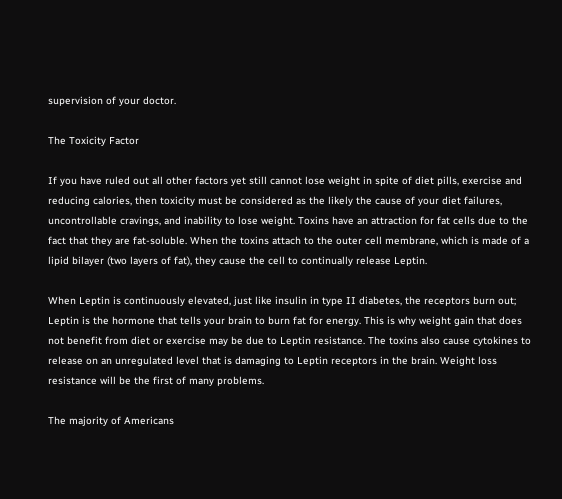supervision of your doctor.

The Toxicity Factor

If you have ruled out all other factors yet still cannot lose weight in spite of diet pills, exercise and reducing calories, then toxicity must be considered as the likely the cause of your diet failures, uncontrollable cravings, and inability to lose weight. Toxins have an attraction for fat cells due to the fact that they are fat-soluble. When the toxins attach to the outer cell membrane, which is made of a lipid bilayer (two layers of fat), they cause the cell to continually release Leptin.

When Leptin is continuously elevated, just like insulin in type II diabetes, the receptors burn out; Leptin is the hormone that tells your brain to burn fat for energy. This is why weight gain that does not benefit from diet or exercise may be due to Leptin resistance. The toxins also cause cytokines to release on an unregulated level that is damaging to Leptin receptors in the brain. Weight loss resistance will be the first of many problems.

The majority of Americans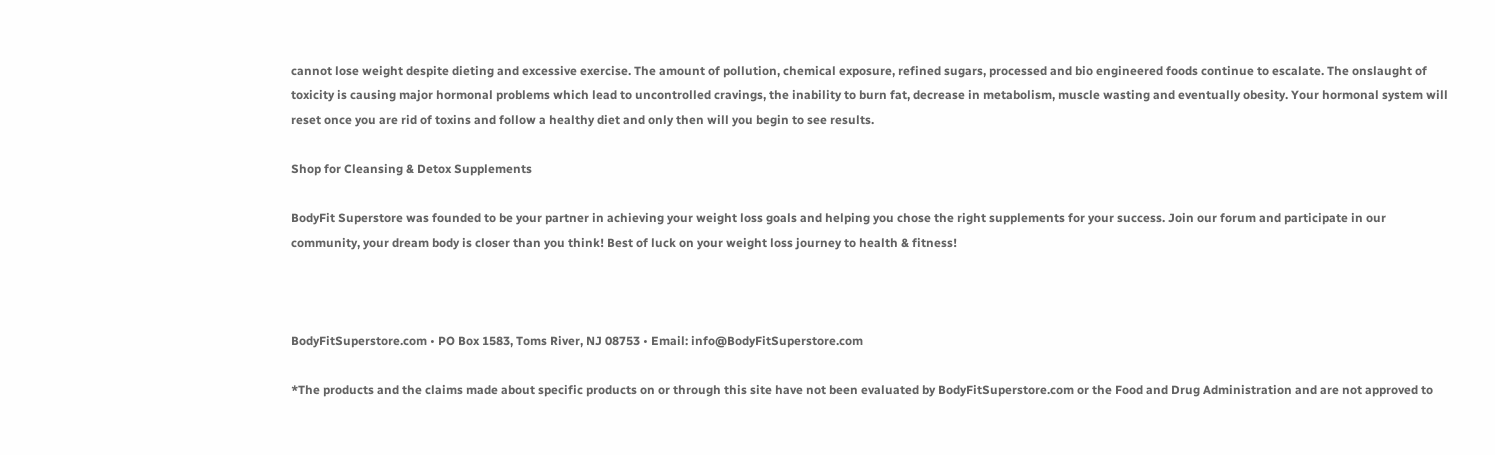cannot lose weight despite dieting and excessive exercise. The amount of pollution, chemical exposure, refined sugars, processed and bio engineered foods continue to escalate. The onslaught of toxicity is causing major hormonal problems which lead to uncontrolled cravings, the inability to burn fat, decrease in metabolism, muscle wasting and eventually obesity. Your hormonal system will reset once you are rid of toxins and follow a healthy diet and only then will you begin to see results.

Shop for Cleansing & Detox Supplements

BodyFit Superstore was founded to be your partner in achieving your weight loss goals and helping you chose the right supplements for your success. Join our forum and participate in our community, your dream body is closer than you think! Best of luck on your weight loss journey to health & fitness!



BodyFitSuperstore.com • PO Box 1583, Toms River, NJ 08753 • Email: info@BodyFitSuperstore.com

*The products and the claims made about specific products on or through this site have not been evaluated by BodyFitSuperstore.com or the Food and Drug Administration and are not approved to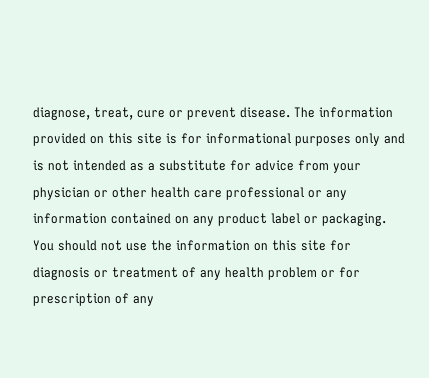diagnose, treat, cure or prevent disease. The information provided on this site is for informational purposes only and is not intended as a substitute for advice from your physician or other health care professional or any information contained on any product label or packaging. You should not use the information on this site for diagnosis or treatment of any health problem or for prescription of any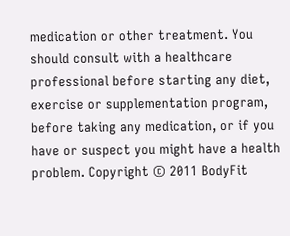medication or other treatment. You should consult with a healthcare professional before starting any diet, exercise or supplementation program, before taking any medication, or if you have or suspect you might have a health problem. Copyright © 2011 BodyFit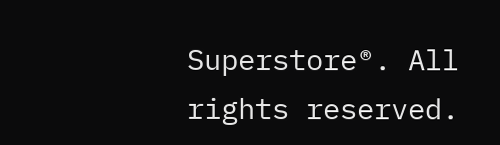Superstore®. All rights reserved.